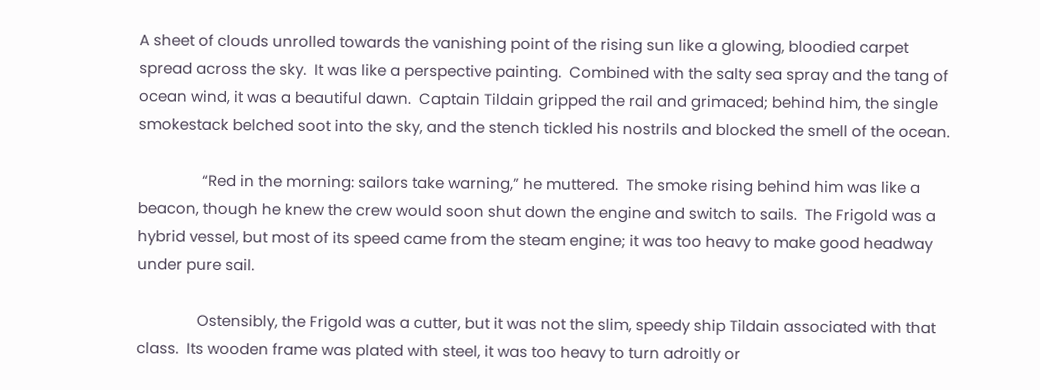A sheet of clouds unrolled towards the vanishing point of the rising sun like a glowing, bloodied carpet spread across the sky.  It was like a perspective painting.  Combined with the salty sea spray and the tang of ocean wind, it was a beautiful dawn.  Captain Tildain gripped the rail and grimaced; behind him, the single smokestack belched soot into the sky, and the stench tickled his nostrils and blocked the smell of the ocean.

                “Red in the morning: sailors take warning,” he muttered.  The smoke rising behind him was like a beacon, though he knew the crew would soon shut down the engine and switch to sails.  The Frigold was a hybrid vessel, but most of its speed came from the steam engine; it was too heavy to make good headway under pure sail.

               Ostensibly, the Frigold was a cutter, but it was not the slim, speedy ship Tildain associated with that class.  Its wooden frame was plated with steel, it was too heavy to turn adroitly or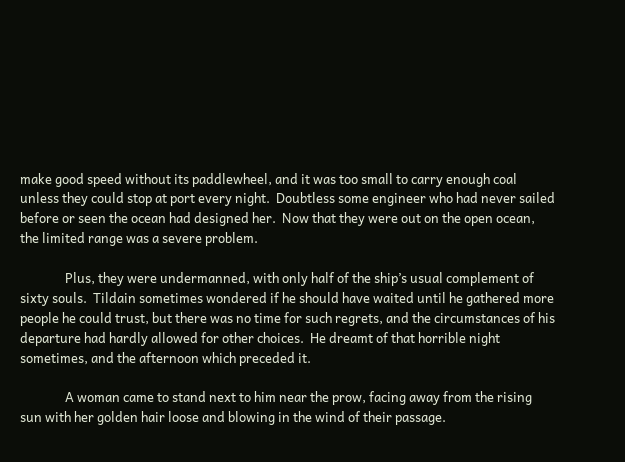make good speed without its paddlewheel, and it was too small to carry enough coal unless they could stop at port every night.  Doubtless some engineer who had never sailed before or seen the ocean had designed her.  Now that they were out on the open ocean, the limited range was a severe problem.

               Plus, they were undermanned, with only half of the ship’s usual complement of sixty souls.  Tildain sometimes wondered if he should have waited until he gathered more people he could trust, but there was no time for such regrets, and the circumstances of his departure had hardly allowed for other choices.  He dreamt of that horrible night sometimes, and the afternoon which preceded it.

               A woman came to stand next to him near the prow, facing away from the rising sun with her golden hair loose and blowing in the wind of their passage.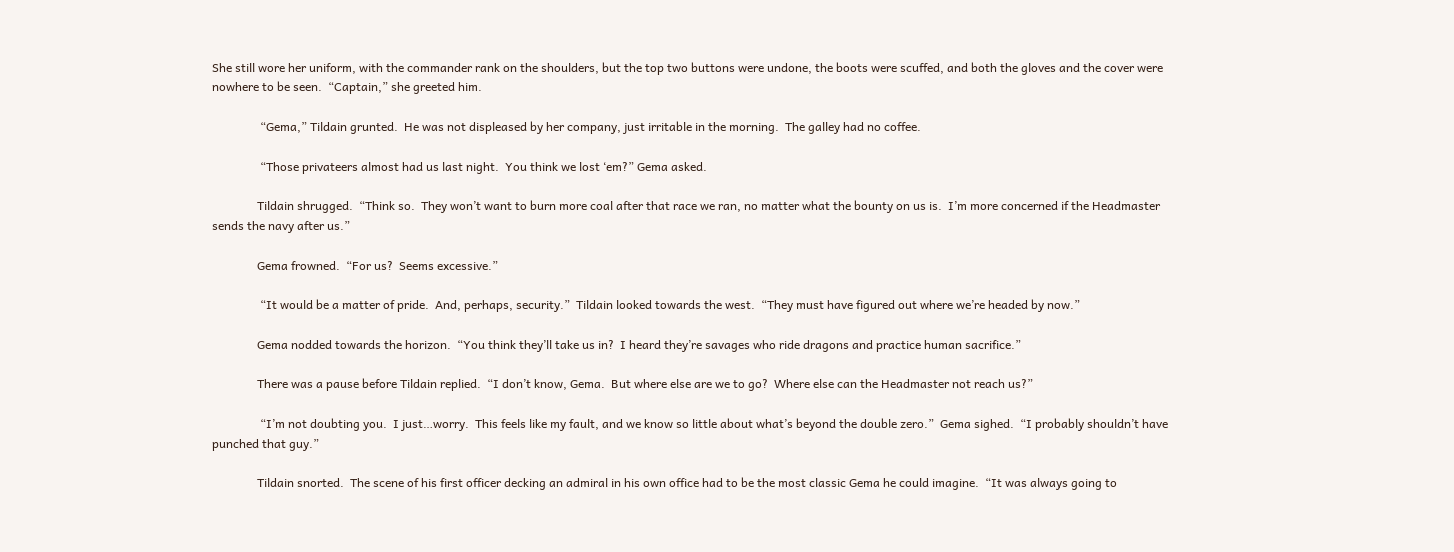She still wore her uniform, with the commander rank on the shoulders, but the top two buttons were undone, the boots were scuffed, and both the gloves and the cover were nowhere to be seen.  “Captain,” she greeted him.

                “Gema,” Tildain grunted.  He was not displeased by her company, just irritable in the morning.  The galley had no coffee.

                “Those privateers almost had us last night.  You think we lost ‘em?” Gema asked.

               Tildain shrugged.  “Think so.  They won’t want to burn more coal after that race we ran, no matter what the bounty on us is.  I’m more concerned if the Headmaster sends the navy after us.”

               Gema frowned.  “For us?  Seems excessive.”

                “It would be a matter of pride.  And, perhaps, security.”  Tildain looked towards the west.  “They must have figured out where we’re headed by now.”

               Gema nodded towards the horizon.  “You think they’ll take us in?  I heard they’re savages who ride dragons and practice human sacrifice.”

               There was a pause before Tildain replied.  “I don’t know, Gema.  But where else are we to go?  Where else can the Headmaster not reach us?”

                “I’m not doubting you.  I just…worry.  This feels like my fault, and we know so little about what’s beyond the double zero.”  Gema sighed.  “I probably shouldn’t have punched that guy.”

               Tildain snorted.  The scene of his first officer decking an admiral in his own office had to be the most classic Gema he could imagine.  “It was always going to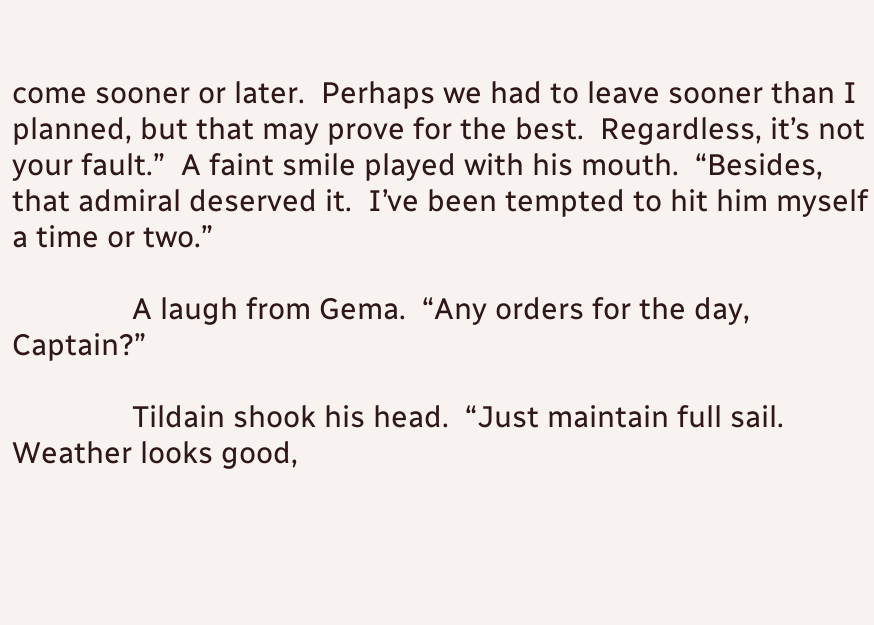come sooner or later.  Perhaps we had to leave sooner than I planned, but that may prove for the best.  Regardless, it’s not your fault.”  A faint smile played with his mouth.  “Besides, that admiral deserved it.  I’ve been tempted to hit him myself a time or two.”

               A laugh from Gema.  “Any orders for the day, Captain?”

               Tildain shook his head.  “Just maintain full sail.  Weather looks good,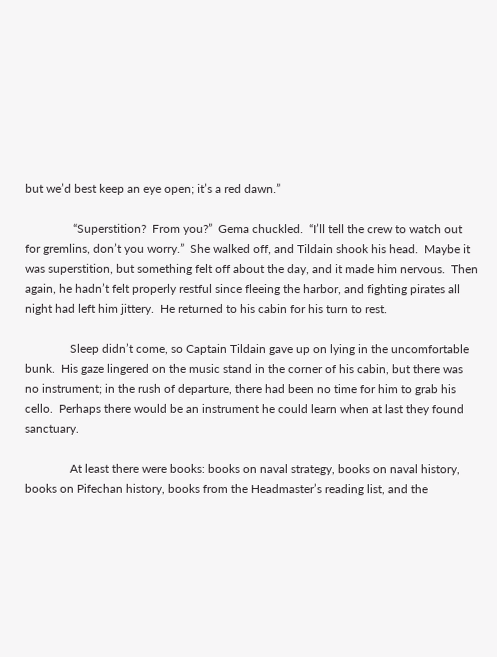but we’d best keep an eye open; it’s a red dawn.”

                “Superstition?  From you?”  Gema chuckled.  “I’ll tell the crew to watch out for gremlins, don’t you worry.”  She walked off, and Tildain shook his head.  Maybe it was superstition, but something felt off about the day, and it made him nervous.  Then again, he hadn’t felt properly restful since fleeing the harbor, and fighting pirates all night had left him jittery.  He returned to his cabin for his turn to rest.

               Sleep didn’t come, so Captain Tildain gave up on lying in the uncomfortable bunk.  His gaze lingered on the music stand in the corner of his cabin, but there was no instrument; in the rush of departure, there had been no time for him to grab his cello.  Perhaps there would be an instrument he could learn when at last they found sanctuary.

               At least there were books: books on naval strategy, books on naval history, books on Pifechan history, books from the Headmaster’s reading list, and the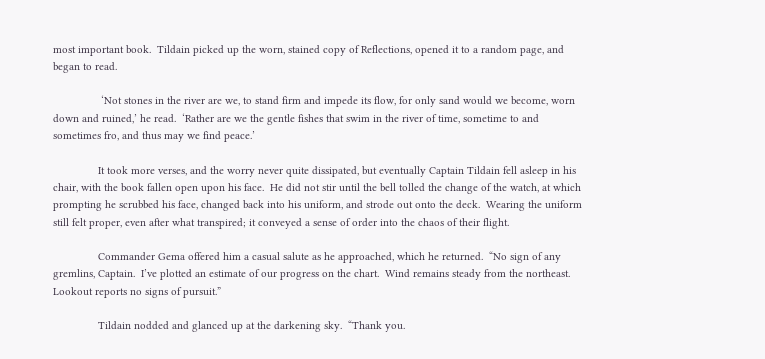most important book.  Tildain picked up the worn, stained copy of Reflections, opened it to a random page, and began to read.

                ‘Not stones in the river are we, to stand firm and impede its flow, for only sand would we become, worn down and ruined,’ he read.  ‘Rather are we the gentle fishes that swim in the river of time, sometime to and sometimes fro, and thus may we find peace.’

               It took more verses, and the worry never quite dissipated, but eventually Captain Tildain fell asleep in his chair, with the book fallen open upon his face.  He did not stir until the bell tolled the change of the watch, at which prompting he scrubbed his face, changed back into his uniform, and strode out onto the deck.  Wearing the uniform still felt proper, even after what transpired; it conveyed a sense of order into the chaos of their flight.

               Commander Gema offered him a casual salute as he approached, which he returned.  “No sign of any gremlins, Captain.  I’ve plotted an estimate of our progress on the chart.  Wind remains steady from the northeast.  Lookout reports no signs of pursuit.”

               Tildain nodded and glanced up at the darkening sky.  “Thank you.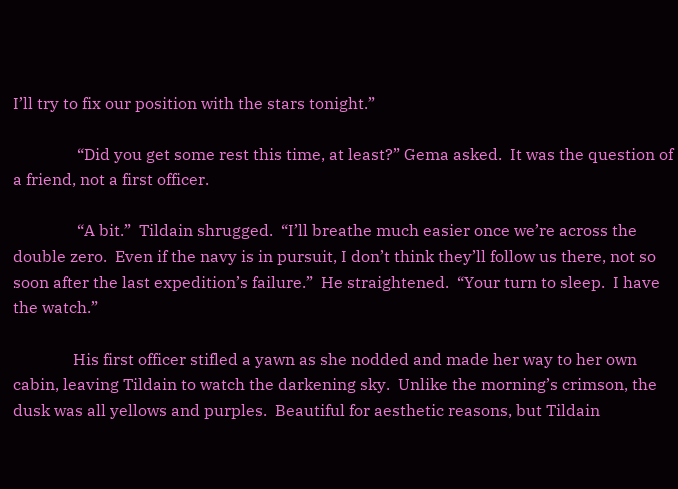I’ll try to fix our position with the stars tonight.”

                “Did you get some rest this time, at least?” Gema asked.  It was the question of a friend, not a first officer.

                “A bit.”  Tildain shrugged.  “I’ll breathe much easier once we’re across the double zero.  Even if the navy is in pursuit, I don’t think they’ll follow us there, not so soon after the last expedition’s failure.”  He straightened.  “Your turn to sleep.  I have the watch.”

               His first officer stifled a yawn as she nodded and made her way to her own cabin, leaving Tildain to watch the darkening sky.  Unlike the morning’s crimson, the dusk was all yellows and purples.  Beautiful for aesthetic reasons, but Tildain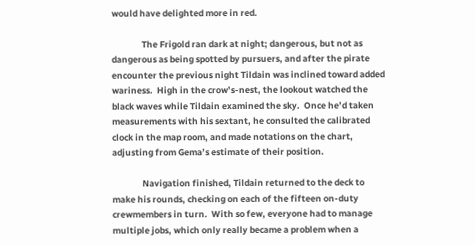would have delighted more in red.

               The Frigold ran dark at night; dangerous, but not as dangerous as being spotted by pursuers, and after the pirate encounter the previous night Tildain was inclined toward added wariness.  High in the crow’s-nest, the lookout watched the black waves while Tildain examined the sky.  Once he’d taken measurements with his sextant, he consulted the calibrated clock in the map room, and made notations on the chart, adjusting from Gema’s estimate of their position.

               Navigation finished, Tildain returned to the deck to make his rounds, checking on each of the fifteen on-duty crewmembers in turn.  With so few, everyone had to manage multiple jobs, which only really became a problem when a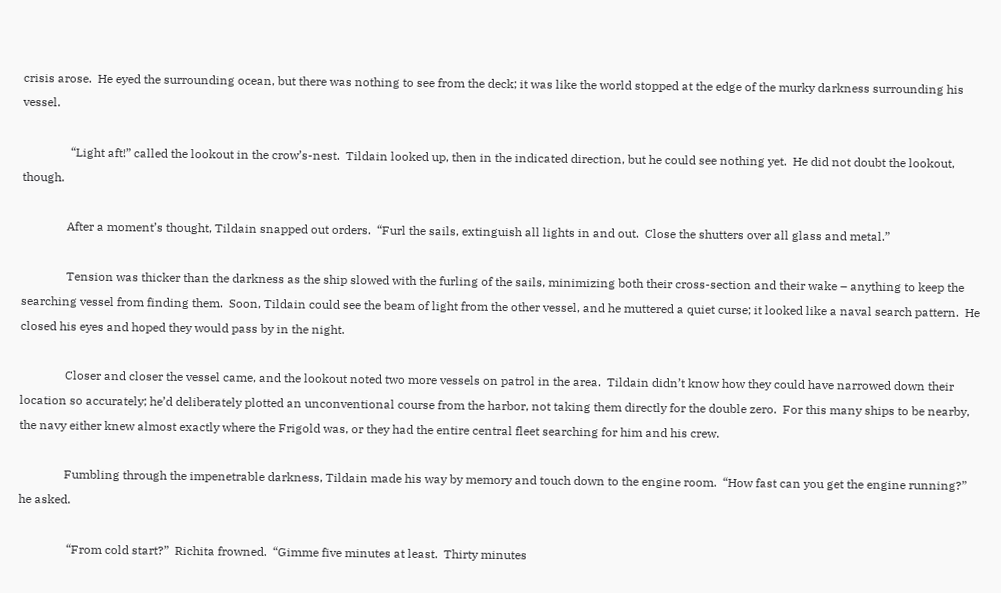crisis arose.  He eyed the surrounding ocean, but there was nothing to see from the deck; it was like the world stopped at the edge of the murky darkness surrounding his vessel.

                “Light aft!” called the lookout in the crow’s-nest.  Tildain looked up, then in the indicated direction, but he could see nothing yet.  He did not doubt the lookout, though.

               After a moment’s thought, Tildain snapped out orders.  “Furl the sails, extinguish all lights in and out.  Close the shutters over all glass and metal.”

               Tension was thicker than the darkness as the ship slowed with the furling of the sails, minimizing both their cross-section and their wake – anything to keep the searching vessel from finding them.  Soon, Tildain could see the beam of light from the other vessel, and he muttered a quiet curse; it looked like a naval search pattern.  He closed his eyes and hoped they would pass by in the night.

               Closer and closer the vessel came, and the lookout noted two more vessels on patrol in the area.  Tildain didn’t know how they could have narrowed down their location so accurately; he’d deliberately plotted an unconventional course from the harbor, not taking them directly for the double zero.  For this many ships to be nearby, the navy either knew almost exactly where the Frigold was, or they had the entire central fleet searching for him and his crew.

               Fumbling through the impenetrable darkness, Tildain made his way by memory and touch down to the engine room.  “How fast can you get the engine running?” he asked.

                “From cold start?”  Richita frowned.  “Gimme five minutes at least.  Thirty minutes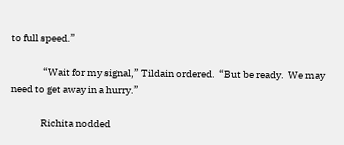to full speed.”

                “Wait for my signal,” Tildain ordered.  “But be ready.  We may need to get away in a hurry.”

               Richita nodded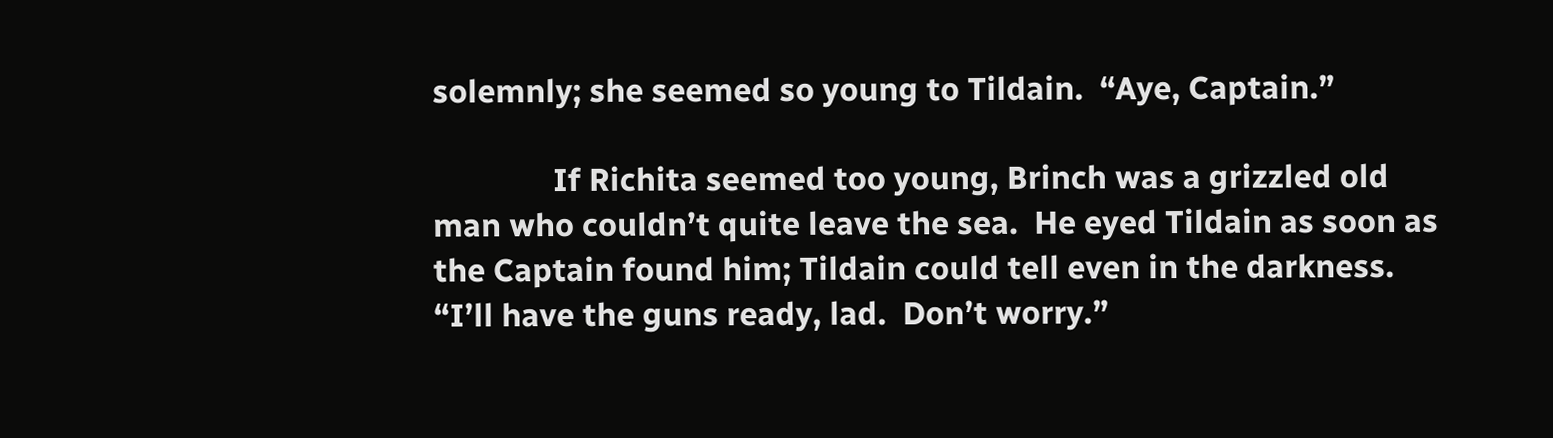solemnly; she seemed so young to Tildain.  “Aye, Captain.”

               If Richita seemed too young, Brinch was a grizzled old man who couldn’t quite leave the sea.  He eyed Tildain as soon as the Captain found him; Tildain could tell even in the darkness.  “I’ll have the guns ready, lad.  Don’t worry.”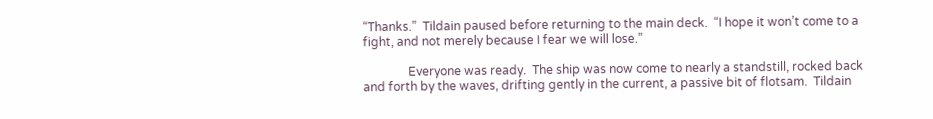“Thanks.”  Tildain paused before returning to the main deck.  “I hope it won’t come to a fight, and not merely because I fear we will lose.”

               Everyone was ready.  The ship was now come to nearly a standstill, rocked back and forth by the waves, drifting gently in the current, a passive bit of flotsam.  Tildain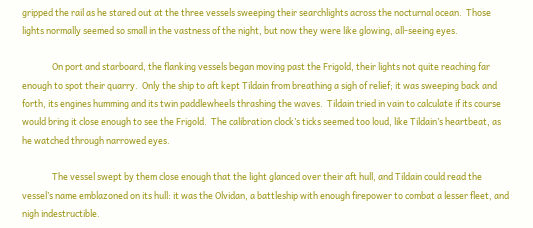gripped the rail as he stared out at the three vessels sweeping their searchlights across the nocturnal ocean.  Those lights normally seemed so small in the vastness of the night, but now they were like glowing, all-seeing eyes.

               On port and starboard, the flanking vessels began moving past the Frigold, their lights not quite reaching far enough to spot their quarry.  Only the ship to aft kept Tildain from breathing a sigh of relief; it was sweeping back and forth, its engines humming and its twin paddlewheels thrashing the waves.  Tildain tried in vain to calculate if its course would bring it close enough to see the Frigold.  The calibration clock’s ticks seemed too loud, like Tildain’s heartbeat, as he watched through narrowed eyes.

               The vessel swept by them close enough that the light glanced over their aft hull, and Tildain could read the vessel’s name emblazoned on its hull: it was the Olvidan, a battleship with enough firepower to combat a lesser fleet, and nigh indestructible.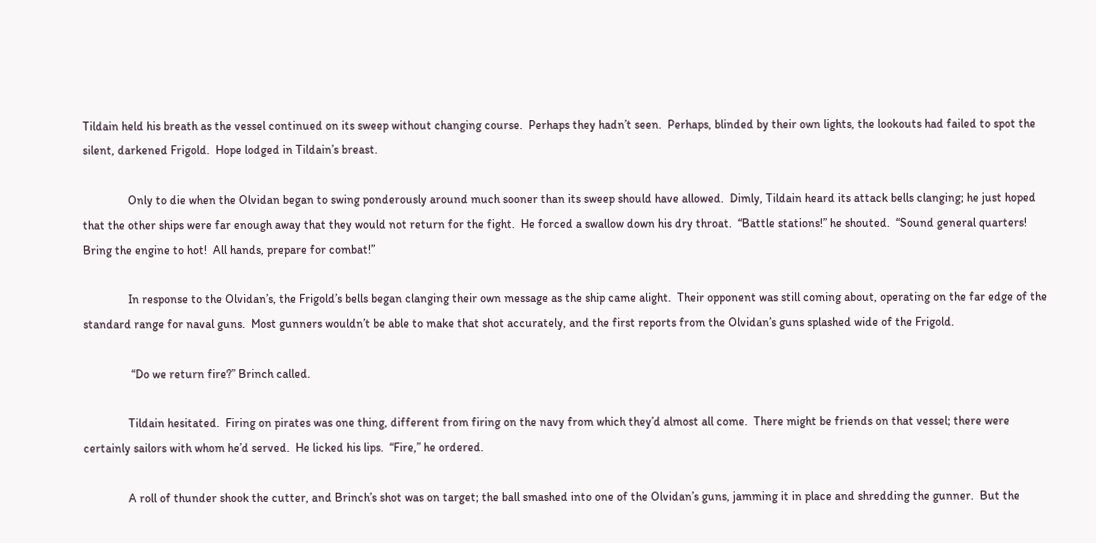Tildain held his breath as the vessel continued on its sweep without changing course.  Perhaps they hadn’t seen.  Perhaps, blinded by their own lights, the lookouts had failed to spot the silent, darkened Frigold.  Hope lodged in Tildain’s breast.

               Only to die when the Olvidan began to swing ponderously around much sooner than its sweep should have allowed.  Dimly, Tildain heard its attack bells clanging; he just hoped that the other ships were far enough away that they would not return for the fight.  He forced a swallow down his dry throat.  “Battle stations!” he shouted.  “Sound general quarters!  Bring the engine to hot!  All hands, prepare for combat!”

               In response to the Olvidan’s, the Frigold’s bells began clanging their own message as the ship came alight.  Their opponent was still coming about, operating on the far edge of the standard range for naval guns.  Most gunners wouldn’t be able to make that shot accurately, and the first reports from the Olvidan’s guns splashed wide of the Frigold.

                “Do we return fire?” Brinch called.

               Tildain hesitated.  Firing on pirates was one thing, different from firing on the navy from which they’d almost all come.  There might be friends on that vessel; there were certainly sailors with whom he’d served.  He licked his lips.  “Fire,” he ordered.

               A roll of thunder shook the cutter, and Brinch’s shot was on target; the ball smashed into one of the Olvidan’s guns, jamming it in place and shredding the gunner.  But the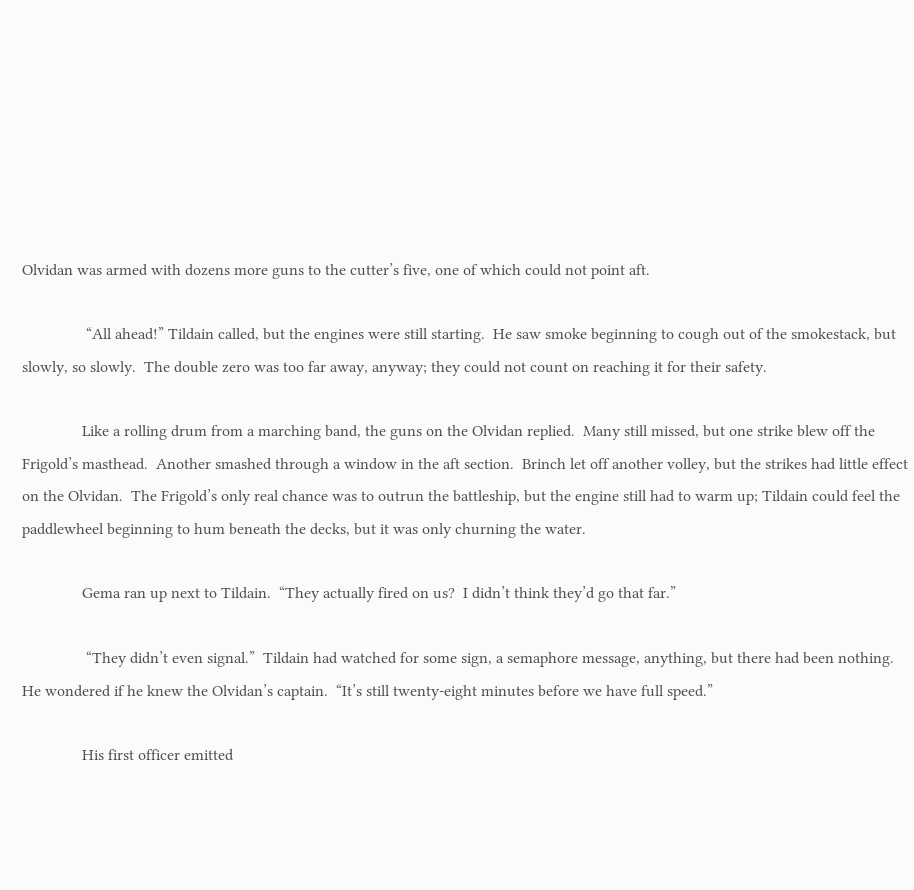Olvidan was armed with dozens more guns to the cutter’s five, one of which could not point aft.

                “All ahead!” Tildain called, but the engines were still starting.  He saw smoke beginning to cough out of the smokestack, but slowly, so slowly.  The double zero was too far away, anyway; they could not count on reaching it for their safety.

               Like a rolling drum from a marching band, the guns on the Olvidan replied.  Many still missed, but one strike blew off the Frigold’s masthead.  Another smashed through a window in the aft section.  Brinch let off another volley, but the strikes had little effect on the Olvidan.  The Frigold’s only real chance was to outrun the battleship, but the engine still had to warm up; Tildain could feel the paddlewheel beginning to hum beneath the decks, but it was only churning the water.

               Gema ran up next to Tildain.  “They actually fired on us?  I didn’t think they’d go that far.”

                “They didn’t even signal.”  Tildain had watched for some sign, a semaphore message, anything, but there had been nothing.  He wondered if he knew the Olvidan’s captain.  “It’s still twenty-eight minutes before we have full speed.”

               His first officer emitted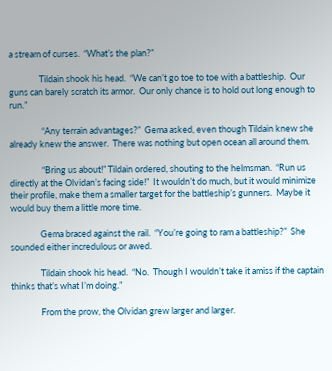a stream of curses.  “What’s the plan?”

               Tildain shook his head.  “We can’t go toe to toe with a battleship.  Our guns can barely scratch its armor.  Our only chance is to hold out long enough to run.”

                “Any terrain advantages?”  Gema asked, even though Tildain knew she already knew the answer.  There was nothing but open ocean all around them.

                “Bring us about!” Tildain ordered, shouting to the helmsman.  “Run us directly at the Olvidan’s facing side!”  It wouldn’t do much, but it would minimize their profile, make them a smaller target for the battleship’s gunners.  Maybe it would buy them a little more time.

               Gema braced against the rail.  “You’re going to ram a battleship?”  She sounded either incredulous or awed.

               Tildain shook his head.  “No.  Though I wouldn’t take it amiss if the captain thinks that’s what I’m doing.”

               From the prow, the Olvidan grew larger and larger.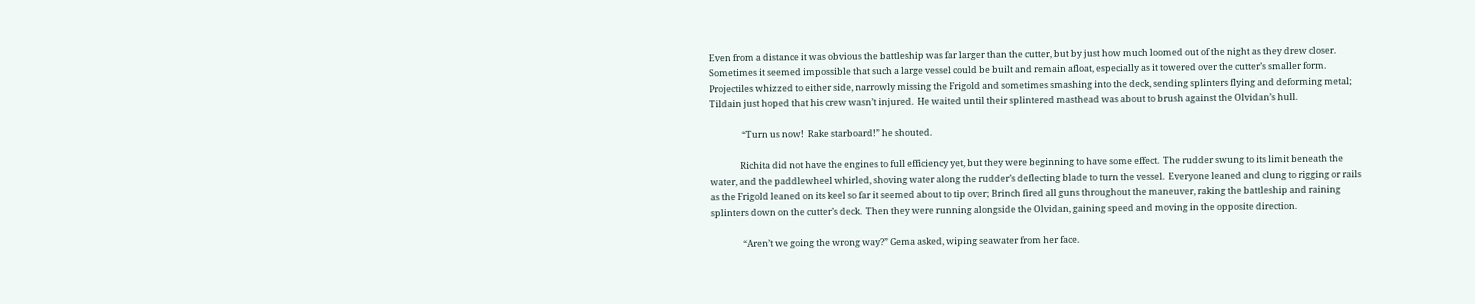Even from a distance it was obvious the battleship was far larger than the cutter, but by just how much loomed out of the night as they drew closer.  Sometimes it seemed impossible that such a large vessel could be built and remain afloat, especially as it towered over the cutter’s smaller form.  Projectiles whizzed to either side, narrowly missing the Frigold and sometimes smashing into the deck, sending splinters flying and deforming metal; Tildain just hoped that his crew wasn’t injured.  He waited until their splintered masthead was about to brush against the Olvidan’s hull.

                “Turn us now!  Rake starboard!” he shouted.

               Richita did not have the engines to full efficiency yet, but they were beginning to have some effect.  The rudder swung to its limit beneath the water, and the paddlewheel whirled, shoving water along the rudder’s deflecting blade to turn the vessel.  Everyone leaned and clung to rigging or rails as the Frigold leaned on its keel so far it seemed about to tip over; Brinch fired all guns throughout the maneuver, raking the battleship and raining splinters down on the cutter’s deck.  Then they were running alongside the Olvidan, gaining speed and moving in the opposite direction.

                “Aren’t we going the wrong way?” Gema asked, wiping seawater from her face.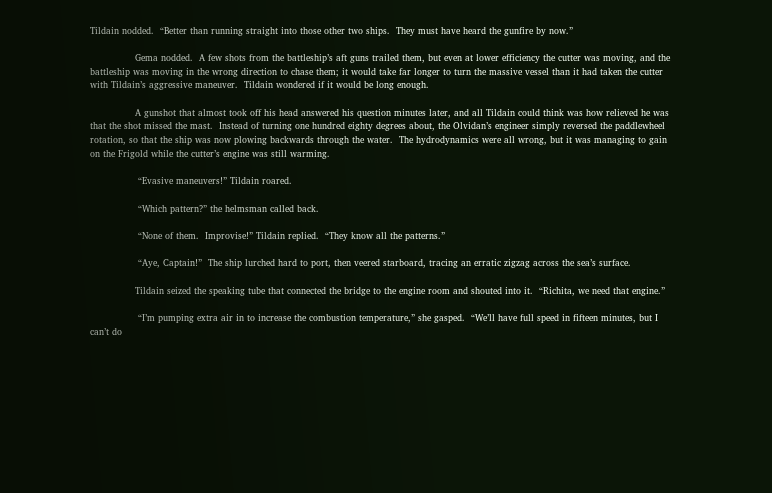Tildain nodded.  “Better than running straight into those other two ships.  They must have heard the gunfire by now.”

               Gema nodded.  A few shots from the battleship’s aft guns trailed them, but even at lower efficiency the cutter was moving, and the battleship was moving in the wrong direction to chase them; it would take far longer to turn the massive vessel than it had taken the cutter with Tildain’s aggressive maneuver.  Tildain wondered if it would be long enough.

               A gunshot that almost took off his head answered his question minutes later, and all Tildain could think was how relieved he was that the shot missed the mast.  Instead of turning one hundred eighty degrees about, the Olvidan’s engineer simply reversed the paddlewheel rotation, so that the ship was now plowing backwards through the water.  The hydrodynamics were all wrong, but it was managing to gain on the Frigold while the cutter’s engine was still warming.

                “Evasive maneuvers!” Tildain roared.

                “Which pattern?” the helmsman called back.

                “None of them.  Improvise!” Tildain replied.  “They know all the patterns.”

                “Aye, Captain!”  The ship lurched hard to port, then veered starboard, tracing an erratic zigzag across the sea’s surface.

               Tildain seized the speaking tube that connected the bridge to the engine room and shouted into it.  “Richita, we need that engine.”

                “I’m pumping extra air in to increase the combustion temperature,” she gasped.  “We’ll have full speed in fifteen minutes, but I can’t do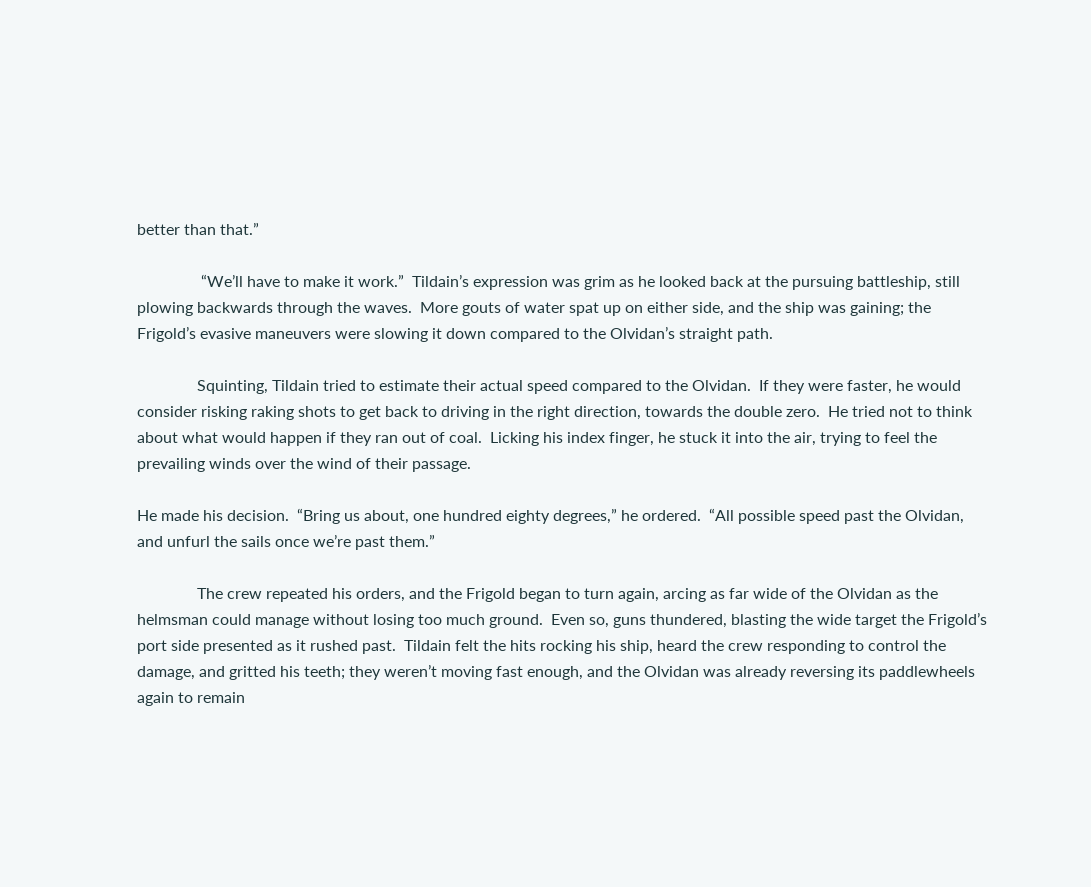better than that.”

                “We’ll have to make it work.”  Tildain’s expression was grim as he looked back at the pursuing battleship, still plowing backwards through the waves.  More gouts of water spat up on either side, and the ship was gaining; the Frigold’s evasive maneuvers were slowing it down compared to the Olvidan’s straight path.

               Squinting, Tildain tried to estimate their actual speed compared to the Olvidan.  If they were faster, he would consider risking raking shots to get back to driving in the right direction, towards the double zero.  He tried not to think about what would happen if they ran out of coal.  Licking his index finger, he stuck it into the air, trying to feel the prevailing winds over the wind of their passage.

He made his decision.  “Bring us about, one hundred eighty degrees,” he ordered.  “All possible speed past the Olvidan, and unfurl the sails once we’re past them.”

               The crew repeated his orders, and the Frigold began to turn again, arcing as far wide of the Olvidan as the helmsman could manage without losing too much ground.  Even so, guns thundered, blasting the wide target the Frigold’s port side presented as it rushed past.  Tildain felt the hits rocking his ship, heard the crew responding to control the damage, and gritted his teeth; they weren’t moving fast enough, and the Olvidan was already reversing its paddlewheels again to remain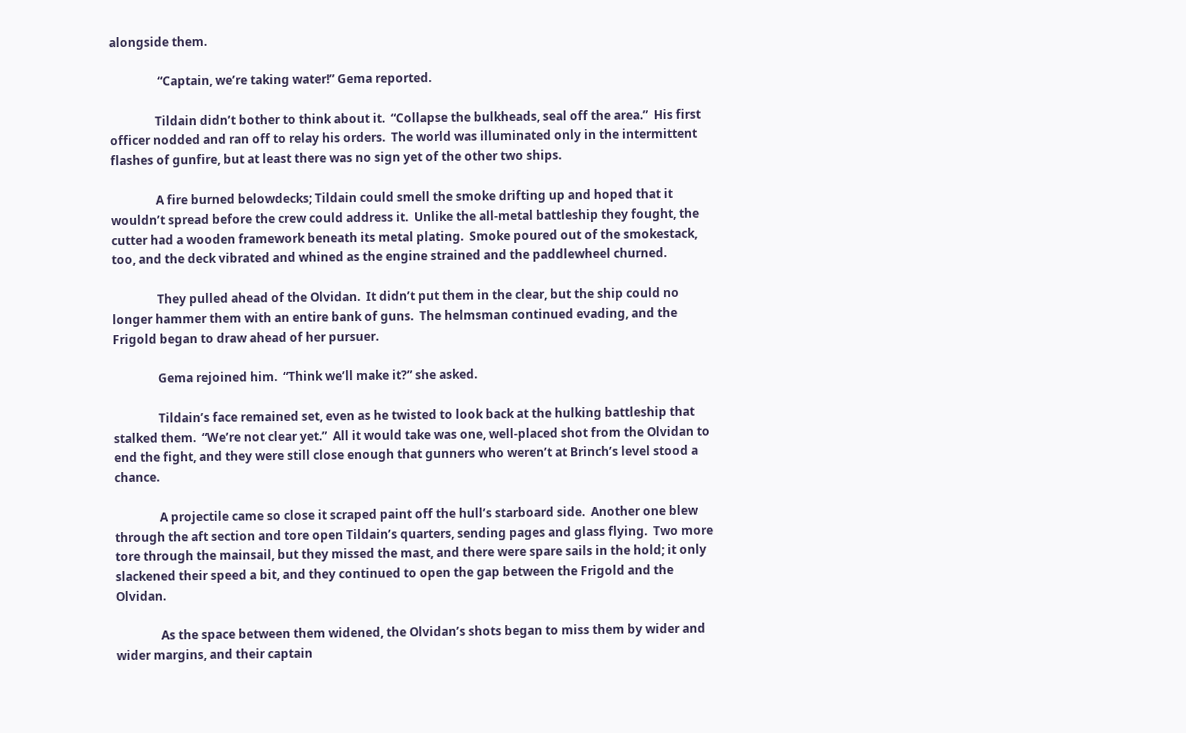alongside them.

                “Captain, we’re taking water!” Gema reported.

               Tildain didn’t bother to think about it.  “Collapse the bulkheads, seal off the area.”  His first officer nodded and ran off to relay his orders.  The world was illuminated only in the intermittent flashes of gunfire, but at least there was no sign yet of the other two ships.

               A fire burned belowdecks; Tildain could smell the smoke drifting up and hoped that it wouldn’t spread before the crew could address it.  Unlike the all-metal battleship they fought, the cutter had a wooden framework beneath its metal plating.  Smoke poured out of the smokestack, too, and the deck vibrated and whined as the engine strained and the paddlewheel churned.

               They pulled ahead of the Olvidan.  It didn’t put them in the clear, but the ship could no longer hammer them with an entire bank of guns.  The helmsman continued evading, and the Frigold began to draw ahead of her pursuer.

               Gema rejoined him.  “Think we’ll make it?” she asked.

               Tildain’s face remained set, even as he twisted to look back at the hulking battleship that stalked them.  “We’re not clear yet.”  All it would take was one, well-placed shot from the Olvidan to end the fight, and they were still close enough that gunners who weren’t at Brinch’s level stood a chance.

               A projectile came so close it scraped paint off the hull’s starboard side.  Another one blew through the aft section and tore open Tildain’s quarters, sending pages and glass flying.  Two more tore through the mainsail, but they missed the mast, and there were spare sails in the hold; it only slackened their speed a bit, and they continued to open the gap between the Frigold and the Olvidan.

               As the space between them widened, the Olvidan’s shots began to miss them by wider and wider margins, and their captain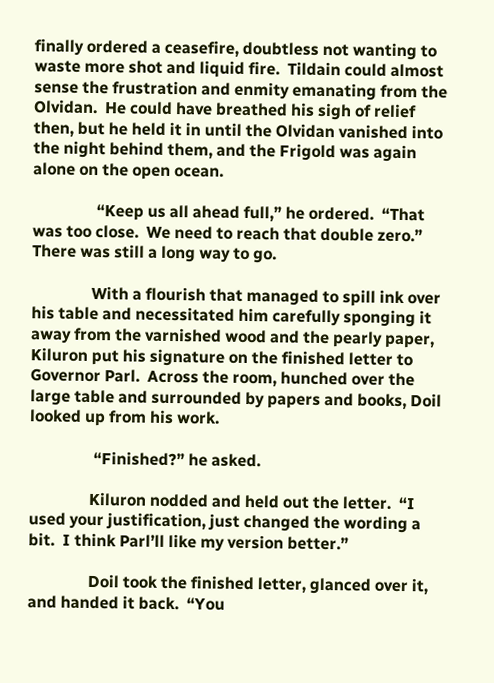finally ordered a ceasefire, doubtless not wanting to waste more shot and liquid fire.  Tildain could almost sense the frustration and enmity emanating from the Olvidan.  He could have breathed his sigh of relief then, but he held it in until the Olvidan vanished into the night behind them, and the Frigold was again alone on the open ocean.

                “Keep us all ahead full,” he ordered.  “That was too close.  We need to reach that double zero.”  There was still a long way to go.

               With a flourish that managed to spill ink over his table and necessitated him carefully sponging it away from the varnished wood and the pearly paper, Kiluron put his signature on the finished letter to Governor Parl.  Across the room, hunched over the large table and surrounded by papers and books, Doil looked up from his work.

                “Finished?” he asked.

               Kiluron nodded and held out the letter.  “I used your justification, just changed the wording a bit.  I think Parl’ll like my version better.”

               Doil took the finished letter, glanced over it, and handed it back.  “You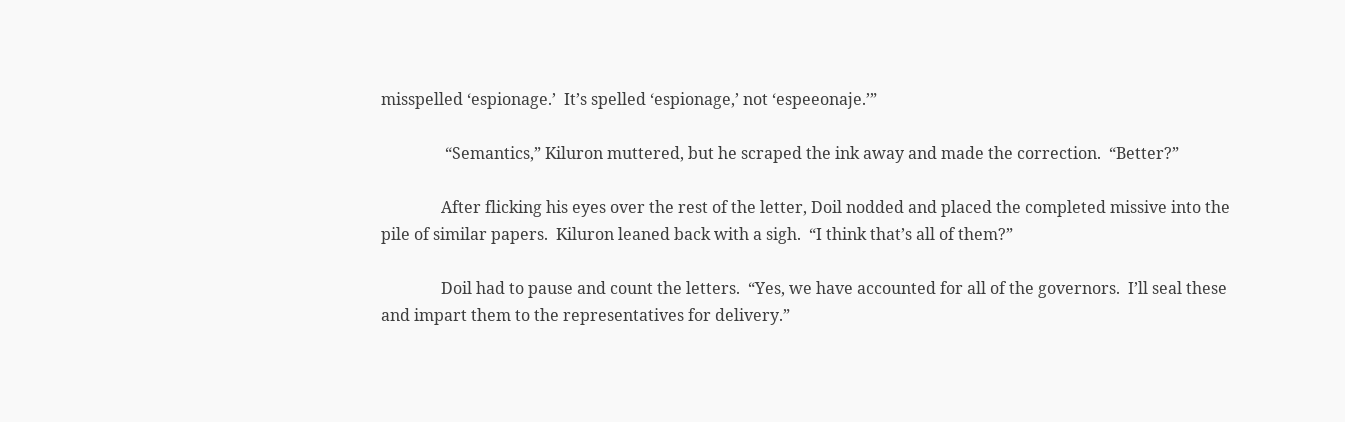misspelled ‘espionage.’  It’s spelled ‘espionage,’ not ‘espeeonaje.’”

                “Semantics,” Kiluron muttered, but he scraped the ink away and made the correction.  “Better?”

               After flicking his eyes over the rest of the letter, Doil nodded and placed the completed missive into the pile of similar papers.  Kiluron leaned back with a sigh.  “I think that’s all of them?”

               Doil had to pause and count the letters.  “Yes, we have accounted for all of the governors.  I’ll seal these and impart them to the representatives for delivery.”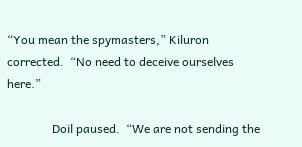“You mean the spymasters,” Kiluron corrected.  “No need to deceive ourselves here.”

               Doil paused.  “We are not sending the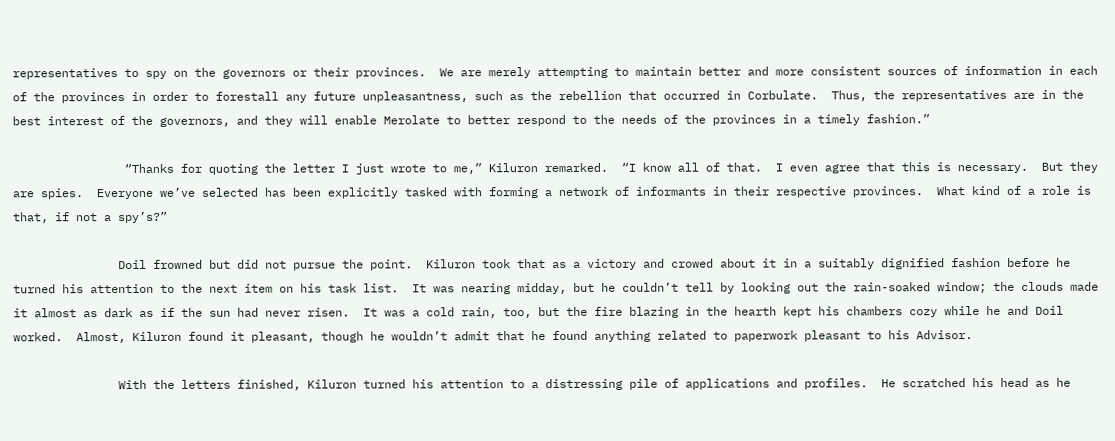representatives to spy on the governors or their provinces.  We are merely attempting to maintain better and more consistent sources of information in each of the provinces in order to forestall any future unpleasantness, such as the rebellion that occurred in Corbulate.  Thus, the representatives are in the best interest of the governors, and they will enable Merolate to better respond to the needs of the provinces in a timely fashion.”

                “Thanks for quoting the letter I just wrote to me,” Kiluron remarked.  “I know all of that.  I even agree that this is necessary.  But they are spies.  Everyone we’ve selected has been explicitly tasked with forming a network of informants in their respective provinces.  What kind of a role is that, if not a spy’s?”

               Doil frowned but did not pursue the point.  Kiluron took that as a victory and crowed about it in a suitably dignified fashion before he turned his attention to the next item on his task list.  It was nearing midday, but he couldn’t tell by looking out the rain-soaked window; the clouds made it almost as dark as if the sun had never risen.  It was a cold rain, too, but the fire blazing in the hearth kept his chambers cozy while he and Doil worked.  Almost, Kiluron found it pleasant, though he wouldn’t admit that he found anything related to paperwork pleasant to his Advisor.

               With the letters finished, Kiluron turned his attention to a distressing pile of applications and profiles.  He scratched his head as he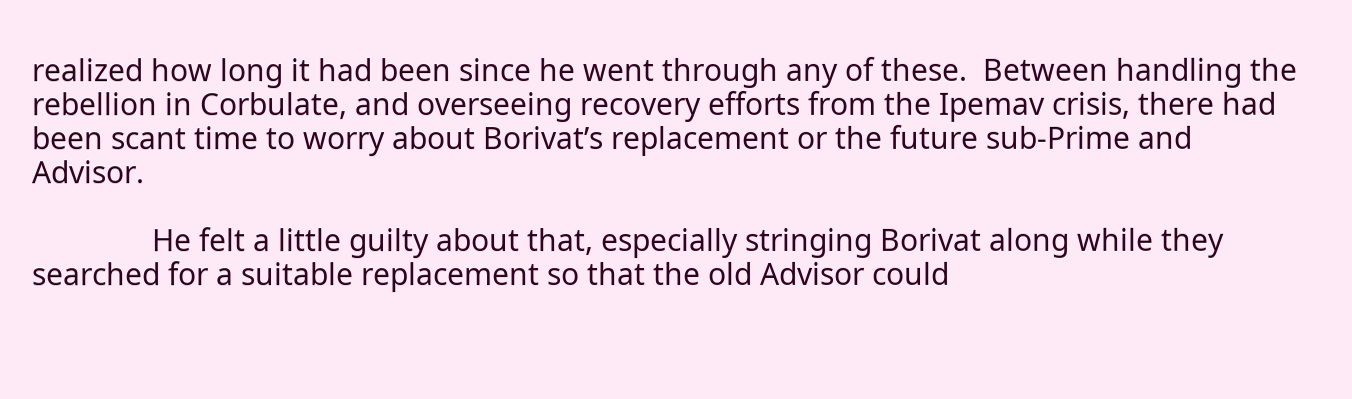realized how long it had been since he went through any of these.  Between handling the rebellion in Corbulate, and overseeing recovery efforts from the Ipemav crisis, there had been scant time to worry about Borivat’s replacement or the future sub-Prime and Advisor.

               He felt a little guilty about that, especially stringing Borivat along while they searched for a suitable replacement so that the old Advisor could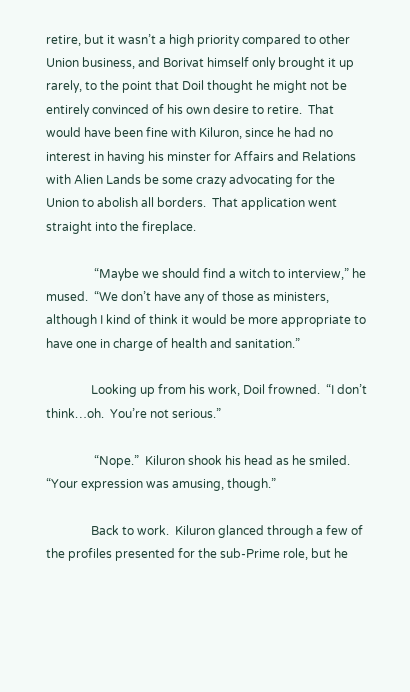retire, but it wasn’t a high priority compared to other Union business, and Borivat himself only brought it up rarely, to the point that Doil thought he might not be entirely convinced of his own desire to retire.  That would have been fine with Kiluron, since he had no interest in having his minster for Affairs and Relations with Alien Lands be some crazy advocating for the Union to abolish all borders.  That application went straight into the fireplace.

                “Maybe we should find a witch to interview,” he mused.  “We don’t have any of those as ministers, although I kind of think it would be more appropriate to have one in charge of health and sanitation.”

               Looking up from his work, Doil frowned.  “I don’t think…oh.  You’re not serious.”

                “Nope.”  Kiluron shook his head as he smiled.  “Your expression was amusing, though.”

               Back to work.  Kiluron glanced through a few of the profiles presented for the sub-Prime role, but he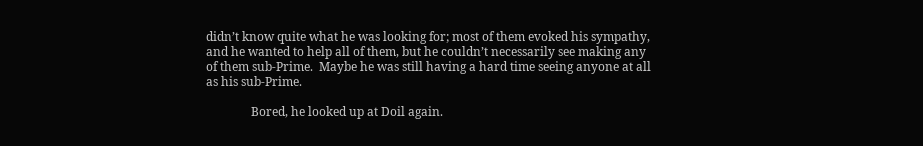didn’t know quite what he was looking for; most of them evoked his sympathy, and he wanted to help all of them, but he couldn’t necessarily see making any of them sub-Prime.  Maybe he was still having a hard time seeing anyone at all as his sub-Prime.

               Bored, he looked up at Doil again.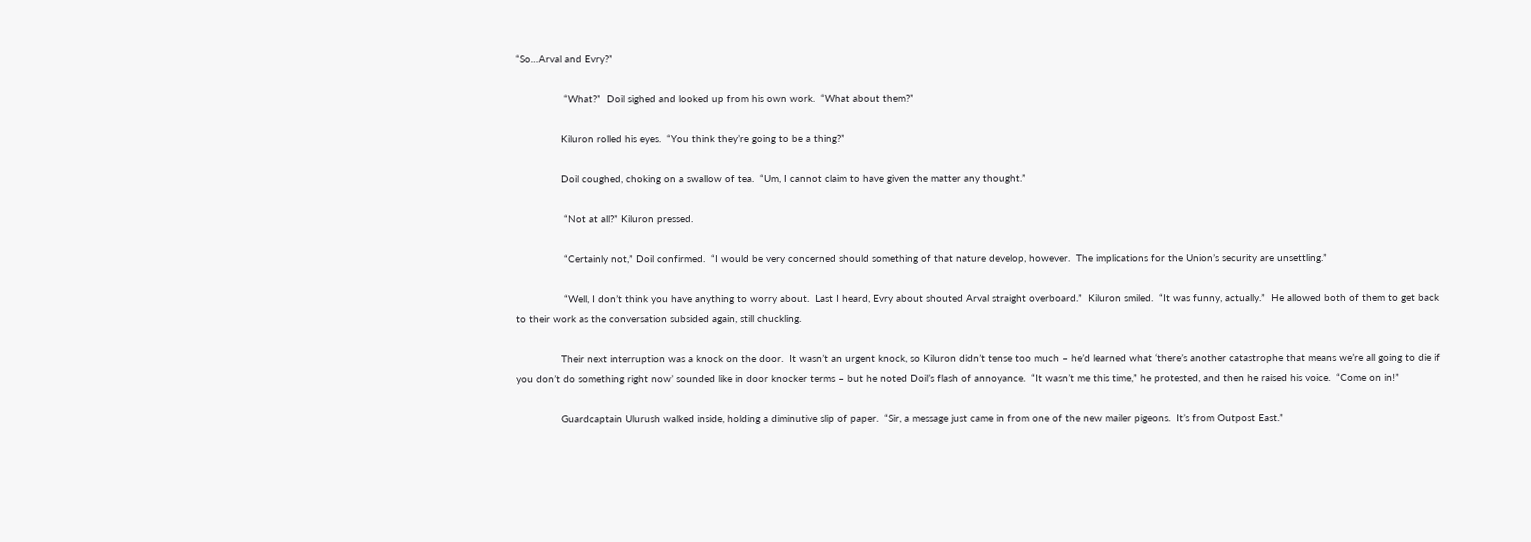“So…Arval and Evry?”

                “What?”  Doil sighed and looked up from his own work.  “What about them?”

               Kiluron rolled his eyes.  “You think they’re going to be a thing?”

               Doil coughed, choking on a swallow of tea.  “Um, I cannot claim to have given the matter any thought.”

                “Not at all?” Kiluron pressed.

                “Certainly not,” Doil confirmed.  “I would be very concerned should something of that nature develop, however.  The implications for the Union’s security are unsettling.”

                “Well, I don’t think you have anything to worry about.  Last I heard, Evry about shouted Arval straight overboard.”  Kiluron smiled.  “It was funny, actually.”  He allowed both of them to get back to their work as the conversation subsided again, still chuckling.

               Their next interruption was a knock on the door.  It wasn’t an urgent knock, so Kiluron didn’t tense too much – he’d learned what ‘there’s another catastrophe that means we’re all going to die if you don’t do something right now’ sounded like in door knocker terms – but he noted Doil’s flash of annoyance.  “It wasn’t me this time,” he protested, and then he raised his voice.  “Come on in!”

               Guardcaptain Ulurush walked inside, holding a diminutive slip of paper.  “Sir, a message just came in from one of the new mailer pigeons.  It’s from Outpost East.”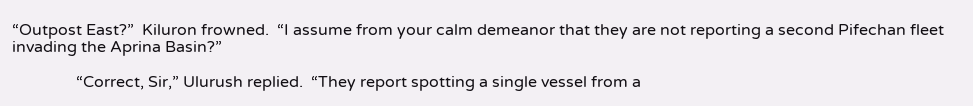“Outpost East?”  Kiluron frowned.  “I assume from your calm demeanor that they are not reporting a second Pifechan fleet invading the Aprina Basin?”

                “Correct, Sir,” Ulurush replied.  “They report spotting a single vessel from a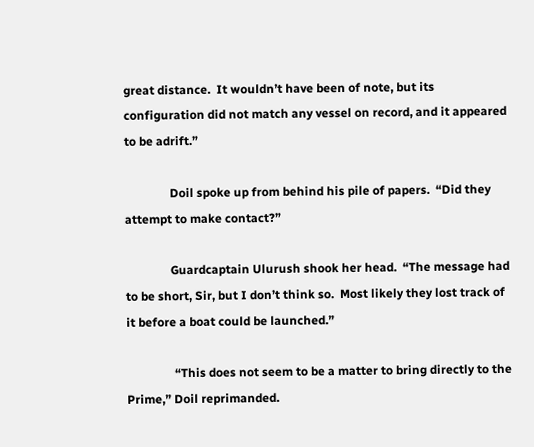great distance.  It wouldn’t have been of note, but its configuration did not match any vessel on record, and it appeared to be adrift.”

               Doil spoke up from behind his pile of papers.  “Did they attempt to make contact?”

               Guardcaptain Ulurush shook her head.  “The message had to be short, Sir, but I don’t think so.  Most likely they lost track of it before a boat could be launched.”

                “This does not seem to be a matter to bring directly to the Prime,” Doil reprimanded.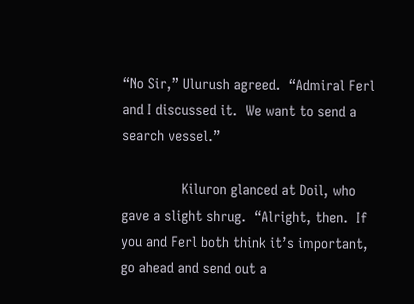“No Sir,” Ulurush agreed.  “Admiral Ferl and I discussed it.  We want to send a search vessel.”

               Kiluron glanced at Doil, who gave a slight shrug.  “Alright, then.  If you and Ferl both think it’s important, go ahead and send out a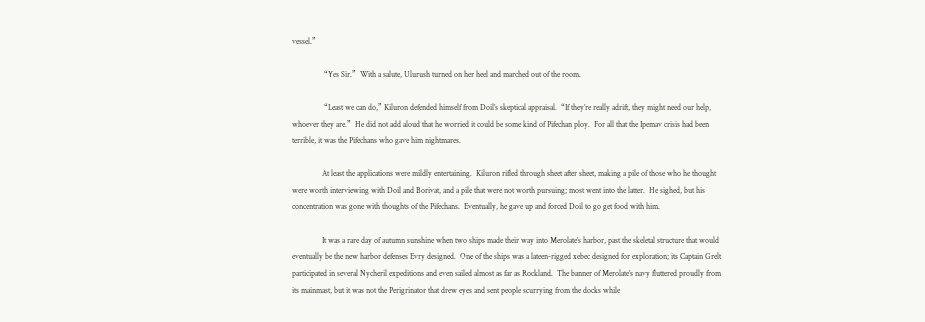vessel.”

                “Yes Sir.”  With a salute, Ulurush turned on her heel and marched out of the room.

                “Least we can do,” Kiluron defended himself from Doil’s skeptical appraisal.  “If they’re really adrift, they might need our help, whoever they are.”  He did not add aloud that he worried it could be some kind of Pifechan ploy.  For all that the Ipemav crisis had been terrible, it was the Pifechans who gave him nightmares.

               At least the applications were mildly entertaining.  Kiluron rifled through sheet after sheet, making a pile of those who he thought were worth interviewing with Doil and Borivat, and a pile that were not worth pursuing; most went into the latter.  He sighed, but his concentration was gone with thoughts of the Pifechans.  Eventually, he gave up and forced Doil to go get food with him.

               It was a rare day of autumn sunshine when two ships made their way into Merolate’s harbor, past the skeletal structure that would eventually be the new harbor defenses Evry designed.  One of the ships was a lateen-rigged xebec designed for exploration; its Captain Grelt participated in several Nycheril expeditions and even sailed almost as far as Rockland.  The banner of Merolate’s navy fluttered proudly from its mainmast, but it was not the Perigrinator that drew eyes and sent people scurrying from the docks while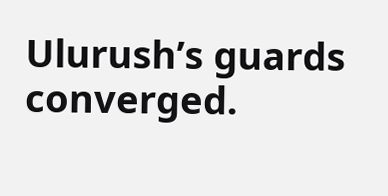Ulurush’s guards converged.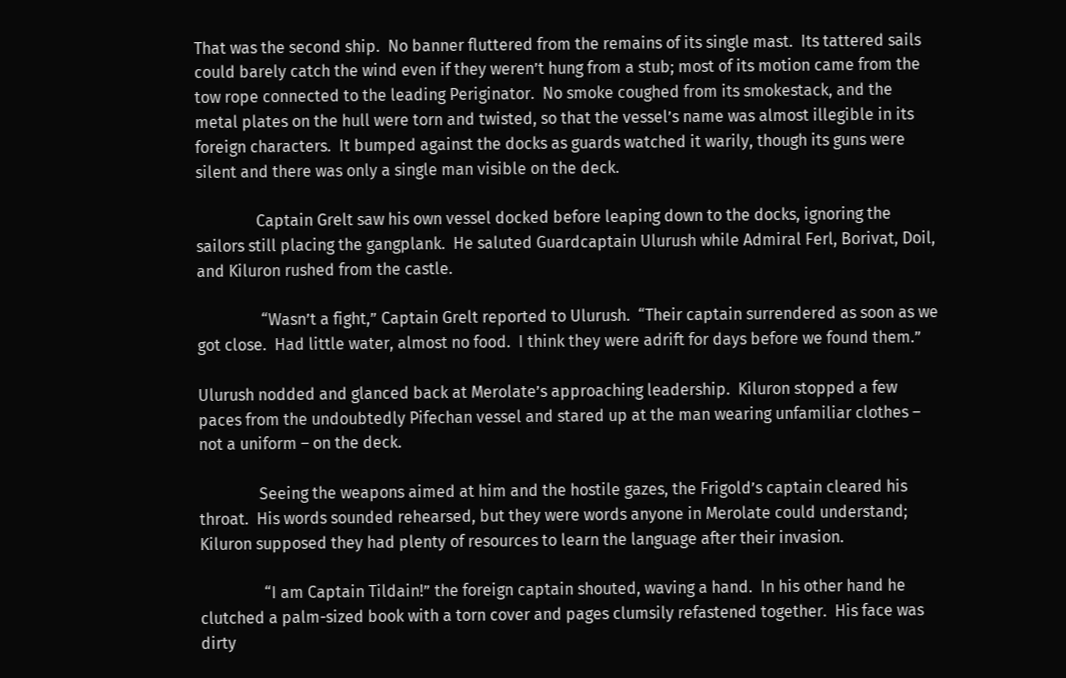That was the second ship.  No banner fluttered from the remains of its single mast.  Its tattered sails could barely catch the wind even if they weren’t hung from a stub; most of its motion came from the tow rope connected to the leading Periginator.  No smoke coughed from its smokestack, and the metal plates on the hull were torn and twisted, so that the vessel’s name was almost illegible in its foreign characters.  It bumped against the docks as guards watched it warily, though its guns were silent and there was only a single man visible on the deck.

               Captain Grelt saw his own vessel docked before leaping down to the docks, ignoring the sailors still placing the gangplank.  He saluted Guardcaptain Ulurush while Admiral Ferl, Borivat, Doil, and Kiluron rushed from the castle.

                “Wasn’t a fight,” Captain Grelt reported to Ulurush.  “Their captain surrendered as soon as we got close.  Had little water, almost no food.  I think they were adrift for days before we found them.”

Ulurush nodded and glanced back at Merolate’s approaching leadership.  Kiluron stopped a few paces from the undoubtedly Pifechan vessel and stared up at the man wearing unfamiliar clothes – not a uniform – on the deck.

               Seeing the weapons aimed at him and the hostile gazes, the Frigold’s captain cleared his throat.  His words sounded rehearsed, but they were words anyone in Merolate could understand; Kiluron supposed they had plenty of resources to learn the language after their invasion.

                “I am Captain Tildain!” the foreign captain shouted, waving a hand.  In his other hand he clutched a palm-sized book with a torn cover and pages clumsily refastened together.  His face was dirty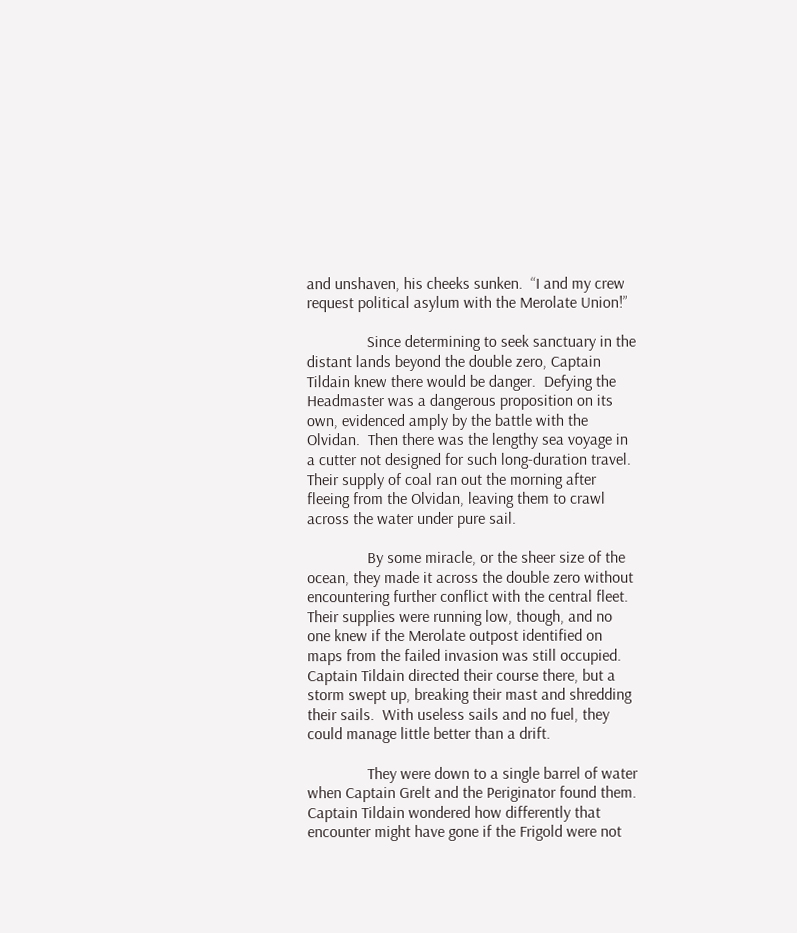and unshaven, his cheeks sunken.  “I and my crew request political asylum with the Merolate Union!”

               Since determining to seek sanctuary in the distant lands beyond the double zero, Captain Tildain knew there would be danger.  Defying the Headmaster was a dangerous proposition on its own, evidenced amply by the battle with the Olvidan.  Then there was the lengthy sea voyage in a cutter not designed for such long-duration travel.  Their supply of coal ran out the morning after fleeing from the Olvidan, leaving them to crawl across the water under pure sail.

               By some miracle, or the sheer size of the ocean, they made it across the double zero without encountering further conflict with the central fleet.  Their supplies were running low, though, and no one knew if the Merolate outpost identified on maps from the failed invasion was still occupied.  Captain Tildain directed their course there, but a storm swept up, breaking their mast and shredding their sails.  With useless sails and no fuel, they could manage little better than a drift.

               They were down to a single barrel of water when Captain Grelt and the Periginator found them.  Captain Tildain wondered how differently that encounter might have gone if the Frigold were not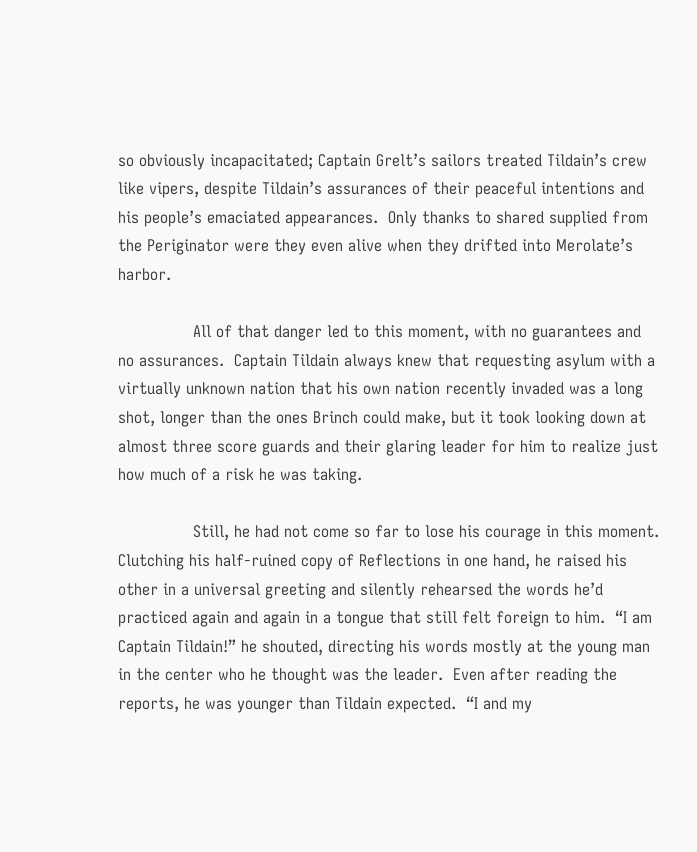so obviously incapacitated; Captain Grelt’s sailors treated Tildain’s crew like vipers, despite Tildain’s assurances of their peaceful intentions and his people’s emaciated appearances.  Only thanks to shared supplied from the Periginator were they even alive when they drifted into Merolate’s harbor.

               All of that danger led to this moment, with no guarantees and no assurances.  Captain Tildain always knew that requesting asylum with a virtually unknown nation that his own nation recently invaded was a long shot, longer than the ones Brinch could make, but it took looking down at almost three score guards and their glaring leader for him to realize just how much of a risk he was taking.

               Still, he had not come so far to lose his courage in this moment.  Clutching his half-ruined copy of Reflections in one hand, he raised his other in a universal greeting and silently rehearsed the words he’d practiced again and again in a tongue that still felt foreign to him.  “I am Captain Tildain!” he shouted, directing his words mostly at the young man in the center who he thought was the leader.  Even after reading the reports, he was younger than Tildain expected.  “I and my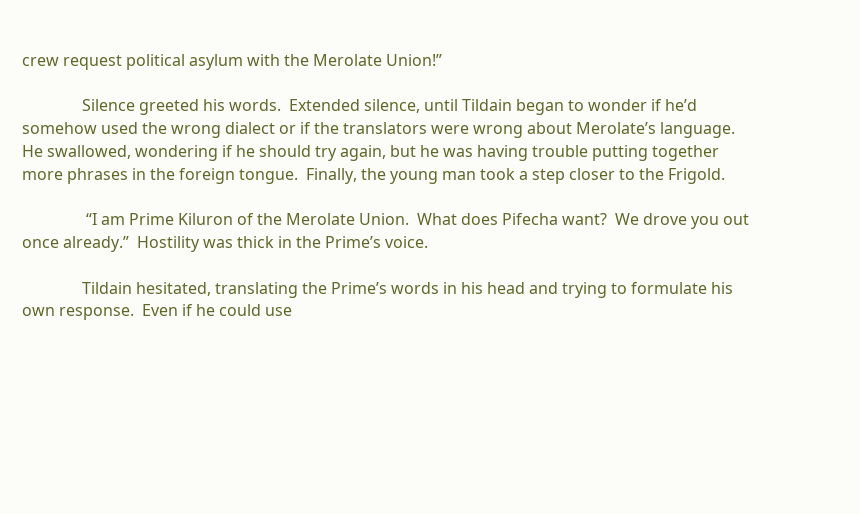crew request political asylum with the Merolate Union!”

               Silence greeted his words.  Extended silence, until Tildain began to wonder if he’d somehow used the wrong dialect or if the translators were wrong about Merolate’s language.  He swallowed, wondering if he should try again, but he was having trouble putting together more phrases in the foreign tongue.  Finally, the young man took a step closer to the Frigold.

                “I am Prime Kiluron of the Merolate Union.  What does Pifecha want?  We drove you out once already.”  Hostility was thick in the Prime’s voice.

               Tildain hesitated, translating the Prime’s words in his head and trying to formulate his own response.  Even if he could use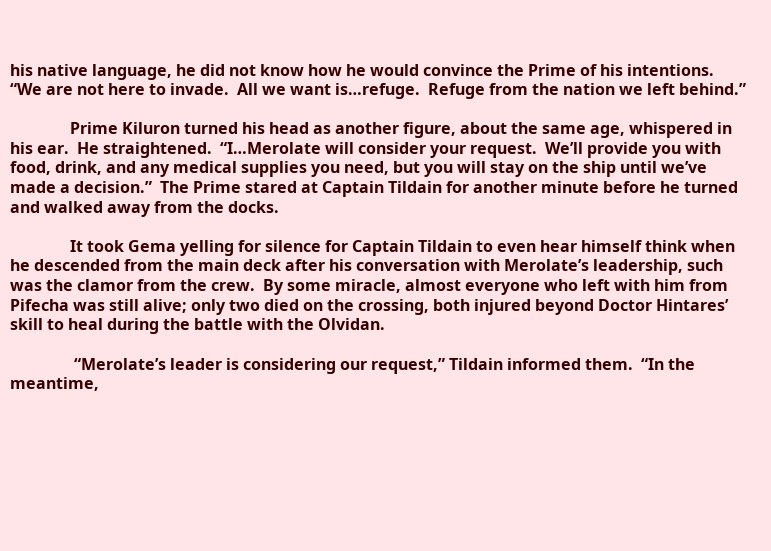his native language, he did not know how he would convince the Prime of his intentions.  “We are not here to invade.  All we want is…refuge.  Refuge from the nation we left behind.”

               Prime Kiluron turned his head as another figure, about the same age, whispered in his ear.  He straightened.  “I…Merolate will consider your request.  We’ll provide you with food, drink, and any medical supplies you need, but you will stay on the ship until we’ve made a decision.”  The Prime stared at Captain Tildain for another minute before he turned and walked away from the docks.

               It took Gema yelling for silence for Captain Tildain to even hear himself think when he descended from the main deck after his conversation with Merolate’s leadership, such was the clamor from the crew.  By some miracle, almost everyone who left with him from Pifecha was still alive; only two died on the crossing, both injured beyond Doctor Hintares’ skill to heal during the battle with the Olvidan.

                “Merolate’s leader is considering our request,” Tildain informed them.  “In the meantime,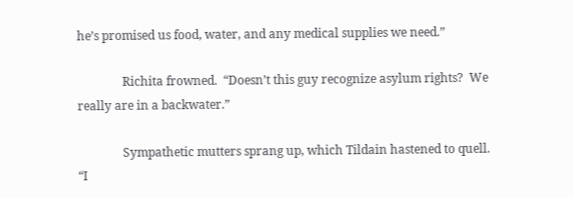he’s promised us food, water, and any medical supplies we need.”

               Richita frowned.  “Doesn’t this guy recognize asylum rights?  We really are in a backwater.”

               Sympathetic mutters sprang up, which Tildain hastened to quell.  “I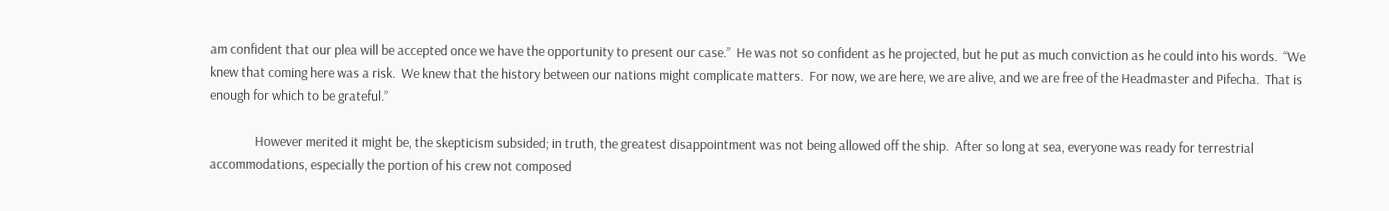am confident that our plea will be accepted once we have the opportunity to present our case.”  He was not so confident as he projected, but he put as much conviction as he could into his words.  “We knew that coming here was a risk.  We knew that the history between our nations might complicate matters.  For now, we are here, we are alive, and we are free of the Headmaster and Pifecha.  That is enough for which to be grateful.”

               However merited it might be, the skepticism subsided; in truth, the greatest disappointment was not being allowed off the ship.  After so long at sea, everyone was ready for terrestrial accommodations, especially the portion of his crew not composed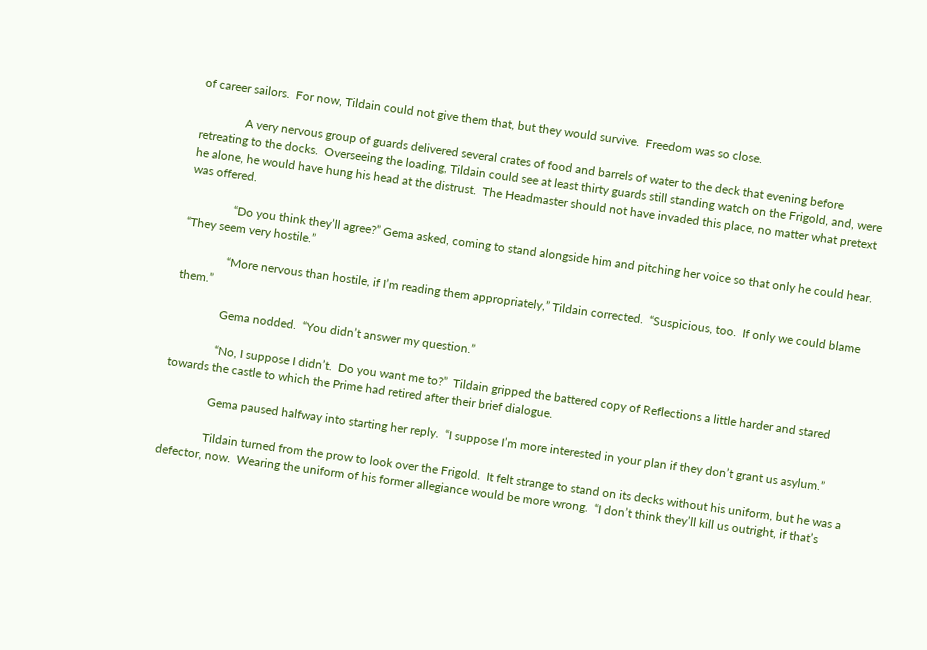of career sailors.  For now, Tildain could not give them that, but they would survive.  Freedom was so close.

               A very nervous group of guards delivered several crates of food and barrels of water to the deck that evening before retreating to the docks.  Overseeing the loading, Tildain could see at least thirty guards still standing watch on the Frigold, and, were he alone, he would have hung his head at the distrust.  The Headmaster should not have invaded this place, no matter what pretext was offered.

               “Do you think they’ll agree?” Gema asked, coming to stand alongside him and pitching her voice so that only he could hear.  “They seem very hostile.”

               “More nervous than hostile, if I’m reading them appropriately,” Tildain corrected.  “Suspicious, too.  If only we could blame them.”

               Gema nodded.  “You didn’t answer my question.”

               “No, I suppose I didn’t.  Do you want me to?”  Tildain gripped the battered copy of Reflections a little harder and stared towards the castle to which the Prime had retired after their brief dialogue.

               Gema paused halfway into starting her reply.  “I suppose I’m more interested in your plan if they don’t grant us asylum.”

               Tildain turned from the prow to look over the Frigold.  It felt strange to stand on its decks without his uniform, but he was a defector, now.  Wearing the uniform of his former allegiance would be more wrong.  “I don’t think they’ll kill us outright, if that’s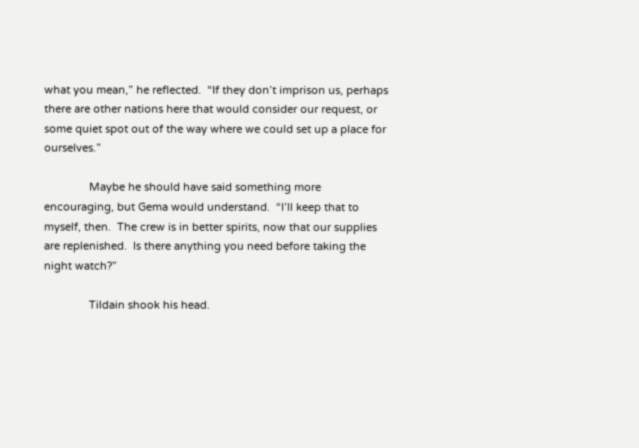what you mean,” he reflected.  “If they don’t imprison us, perhaps there are other nations here that would consider our request, or some quiet spot out of the way where we could set up a place for ourselves.”

               Maybe he should have said something more encouraging, but Gema would understand.  “I’ll keep that to myself, then.  The crew is in better spirits, now that our supplies are replenished.  Is there anything you need before taking the night watch?”

               Tildain shook his head.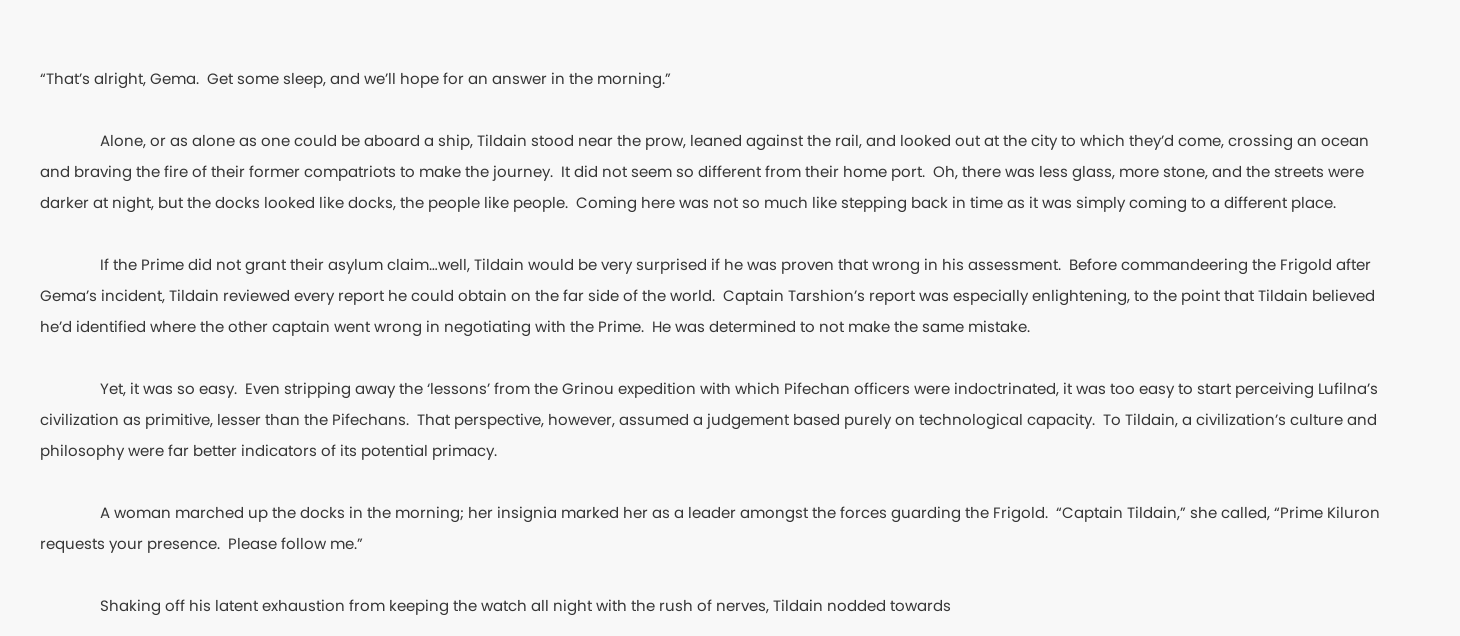“That’s alright, Gema.  Get some sleep, and we’ll hope for an answer in the morning.”

               Alone, or as alone as one could be aboard a ship, Tildain stood near the prow, leaned against the rail, and looked out at the city to which they’d come, crossing an ocean and braving the fire of their former compatriots to make the journey.  It did not seem so different from their home port.  Oh, there was less glass, more stone, and the streets were darker at night, but the docks looked like docks, the people like people.  Coming here was not so much like stepping back in time as it was simply coming to a different place.

               If the Prime did not grant their asylum claim…well, Tildain would be very surprised if he was proven that wrong in his assessment.  Before commandeering the Frigold after Gema’s incident, Tildain reviewed every report he could obtain on the far side of the world.  Captain Tarshion’s report was especially enlightening, to the point that Tildain believed he’d identified where the other captain went wrong in negotiating with the Prime.  He was determined to not make the same mistake.

               Yet, it was so easy.  Even stripping away the ‘lessons’ from the Grinou expedition with which Pifechan officers were indoctrinated, it was too easy to start perceiving Lufilna’s civilization as primitive, lesser than the Pifechans.  That perspective, however, assumed a judgement based purely on technological capacity.  To Tildain, a civilization’s culture and philosophy were far better indicators of its potential primacy.

               A woman marched up the docks in the morning; her insignia marked her as a leader amongst the forces guarding the Frigold.  “Captain Tildain,” she called, “Prime Kiluron requests your presence.  Please follow me.”

               Shaking off his latent exhaustion from keeping the watch all night with the rush of nerves, Tildain nodded towards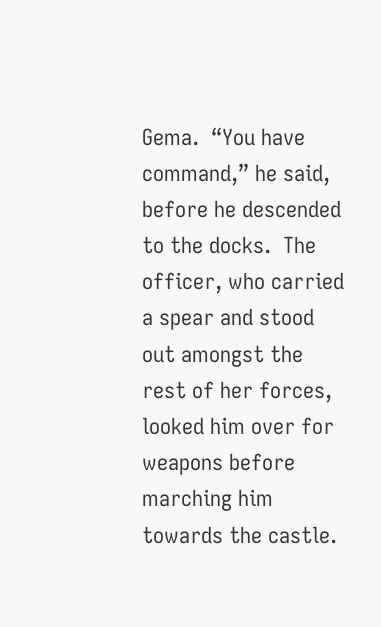Gema.  “You have command,” he said, before he descended to the docks.  The officer, who carried a spear and stood out amongst the rest of her forces, looked him over for weapons before marching him towards the castle.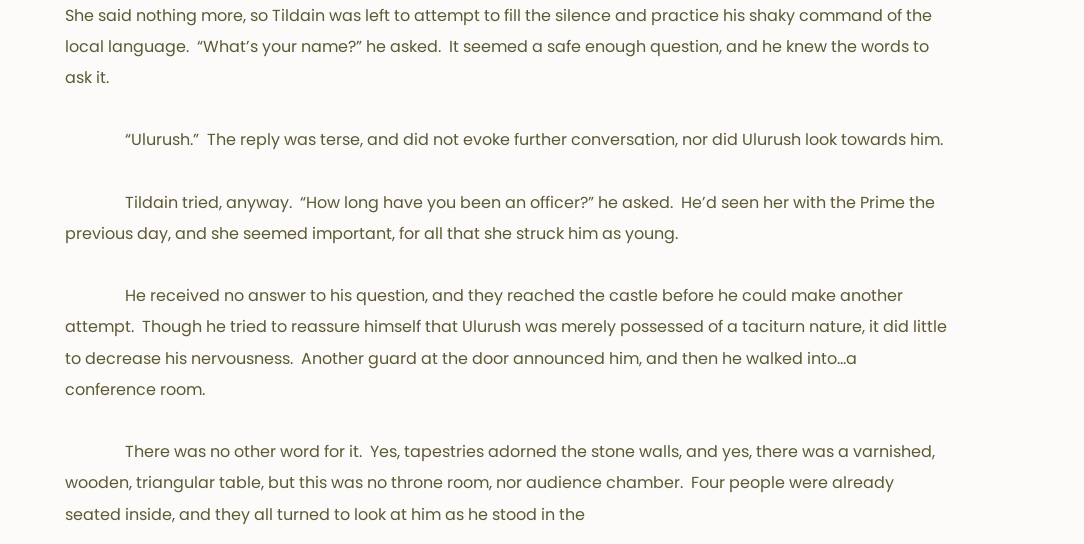She said nothing more, so Tildain was left to attempt to fill the silence and practice his shaky command of the local language.  “What’s your name?” he asked.  It seemed a safe enough question, and he knew the words to ask it.

               “Ulurush.”  The reply was terse, and did not evoke further conversation, nor did Ulurush look towards him.

               Tildain tried, anyway.  “How long have you been an officer?” he asked.  He’d seen her with the Prime the previous day, and she seemed important, for all that she struck him as young.

               He received no answer to his question, and they reached the castle before he could make another attempt.  Though he tried to reassure himself that Ulurush was merely possessed of a taciturn nature, it did little to decrease his nervousness.  Another guard at the door announced him, and then he walked into…a conference room.

               There was no other word for it.  Yes, tapestries adorned the stone walls, and yes, there was a varnished, wooden, triangular table, but this was no throne room, nor audience chamber.  Four people were already seated inside, and they all turned to look at him as he stood in the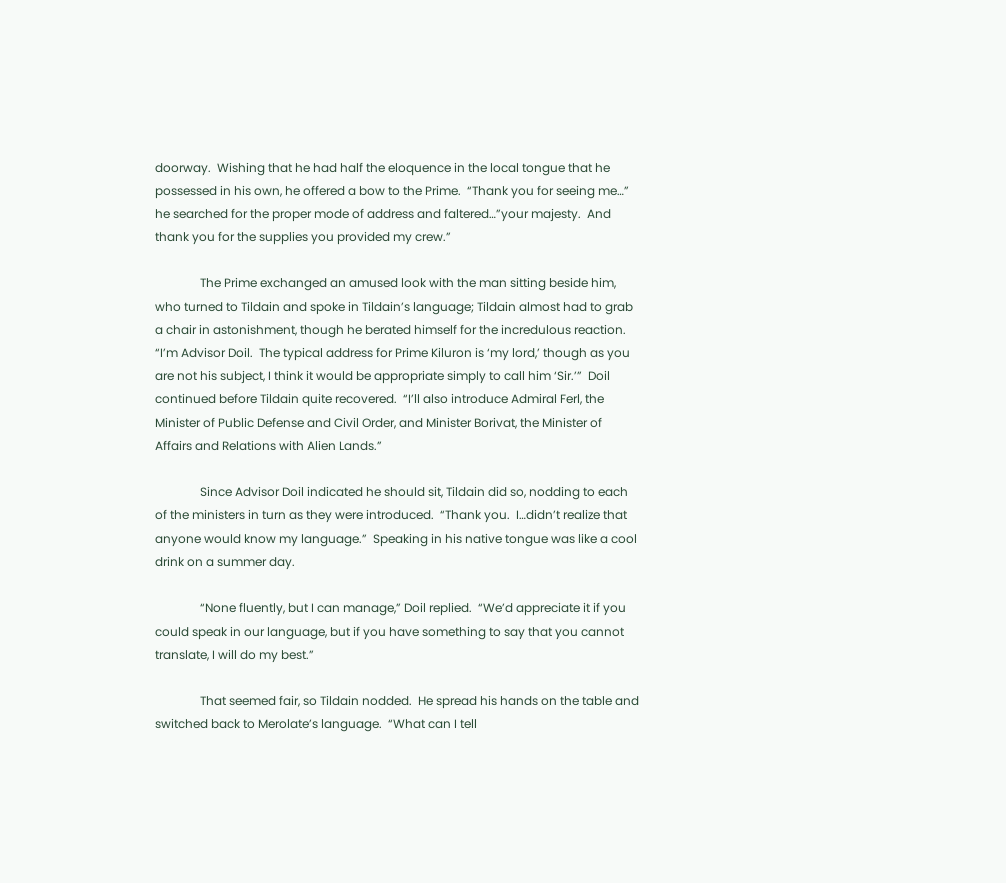doorway.  Wishing that he had half the eloquence in the local tongue that he possessed in his own, he offered a bow to the Prime.  “Thank you for seeing me…” he searched for the proper mode of address and faltered…”your majesty.  And thank you for the supplies you provided my crew.”

               The Prime exchanged an amused look with the man sitting beside him, who turned to Tildain and spoke in Tildain’s language; Tildain almost had to grab a chair in astonishment, though he berated himself for the incredulous reaction.  “I’m Advisor Doil.  The typical address for Prime Kiluron is ‘my lord,’ though as you are not his subject, I think it would be appropriate simply to call him ‘Sir.’”  Doil continued before Tildain quite recovered.  “I’ll also introduce Admiral Ferl, the Minister of Public Defense and Civil Order, and Minister Borivat, the Minister of Affairs and Relations with Alien Lands.”

               Since Advisor Doil indicated he should sit, Tildain did so, nodding to each of the ministers in turn as they were introduced.  “Thank you.  I…didn’t realize that anyone would know my language.”  Speaking in his native tongue was like a cool drink on a summer day.

               “None fluently, but I can manage,” Doil replied.  “We’d appreciate it if you could speak in our language, but if you have something to say that you cannot translate, I will do my best.”

               That seemed fair, so Tildain nodded.  He spread his hands on the table and switched back to Merolate’s language.  “What can I tell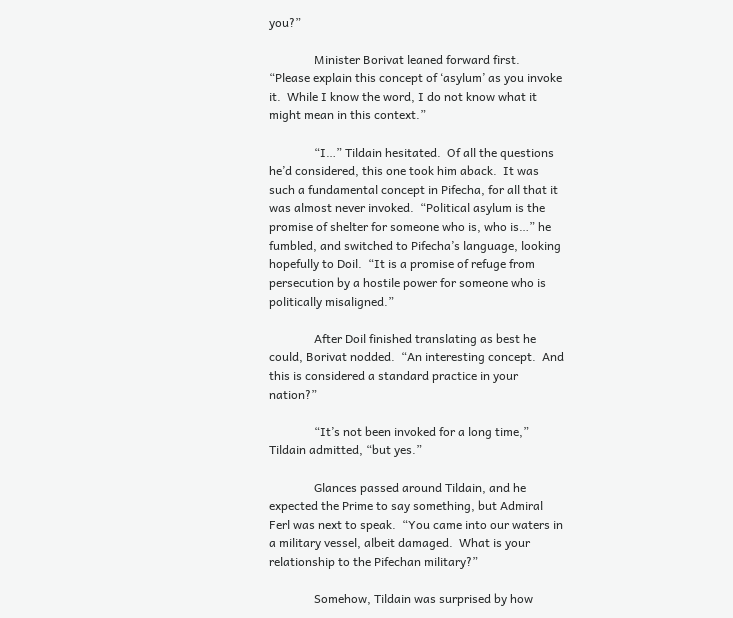you?”

               Minister Borivat leaned forward first.  “Please explain this concept of ‘asylum’ as you invoke it.  While I know the word, I do not know what it might mean in this context.”

               “I…” Tildain hesitated.  Of all the questions he’d considered, this one took him aback.  It was such a fundamental concept in Pifecha, for all that it was almost never invoked.  “Political asylum is the promise of shelter for someone who is, who is…” he fumbled, and switched to Pifecha’s language, looking hopefully to Doil.  “It is a promise of refuge from persecution by a hostile power for someone who is politically misaligned.”

               After Doil finished translating as best he could, Borivat nodded.  “An interesting concept.  And this is considered a standard practice in your nation?”

               “It’s not been invoked for a long time,” Tildain admitted, “but yes.”

               Glances passed around Tildain, and he expected the Prime to say something, but Admiral Ferl was next to speak.  “You came into our waters in a military vessel, albeit damaged.  What is your relationship to the Pifechan military?”

               Somehow, Tildain was surprised by how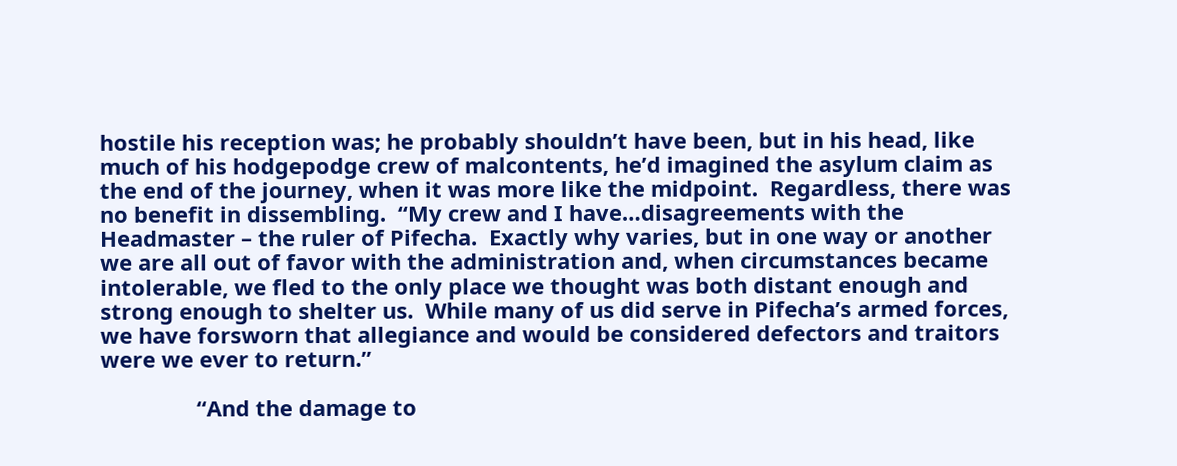hostile his reception was; he probably shouldn’t have been, but in his head, like much of his hodgepodge crew of malcontents, he’d imagined the asylum claim as the end of the journey, when it was more like the midpoint.  Regardless, there was no benefit in dissembling.  “My crew and I have…disagreements with the Headmaster – the ruler of Pifecha.  Exactly why varies, but in one way or another we are all out of favor with the administration and, when circumstances became intolerable, we fled to the only place we thought was both distant enough and strong enough to shelter us.  While many of us did serve in Pifecha’s armed forces, we have forsworn that allegiance and would be considered defectors and traitors were we ever to return.”

                “And the damage to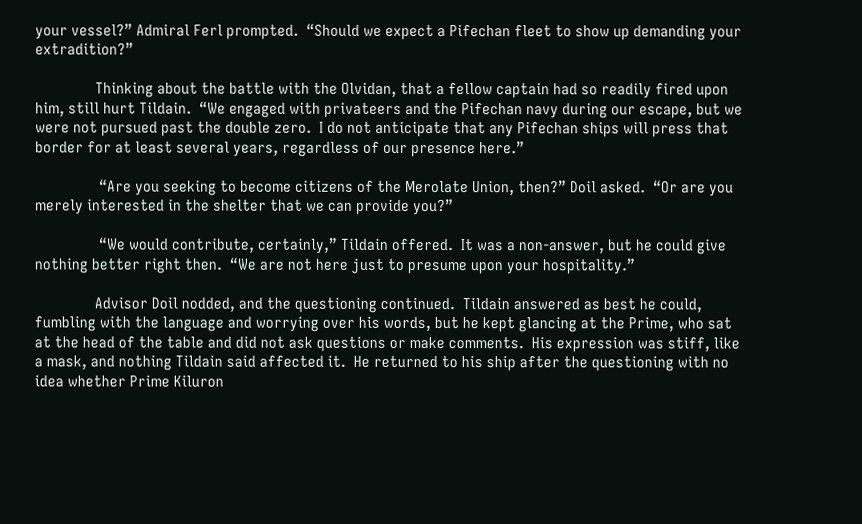your vessel?” Admiral Ferl prompted.  “Should we expect a Pifechan fleet to show up demanding your extradition?”

               Thinking about the battle with the Olvidan, that a fellow captain had so readily fired upon him, still hurt Tildain.  “We engaged with privateers and the Pifechan navy during our escape, but we were not pursued past the double zero.  I do not anticipate that any Pifechan ships will press that border for at least several years, regardless of our presence here.”

                “Are you seeking to become citizens of the Merolate Union, then?” Doil asked.  “Or are you merely interested in the shelter that we can provide you?”

                “We would contribute, certainly,” Tildain offered.  It was a non-answer, but he could give nothing better right then.  “We are not here just to presume upon your hospitality.”

               Advisor Doil nodded, and the questioning continued.  Tildain answered as best he could, fumbling with the language and worrying over his words, but he kept glancing at the Prime, who sat at the head of the table and did not ask questions or make comments.  His expression was stiff, like a mask, and nothing Tildain said affected it.  He returned to his ship after the questioning with no idea whether Prime Kiluron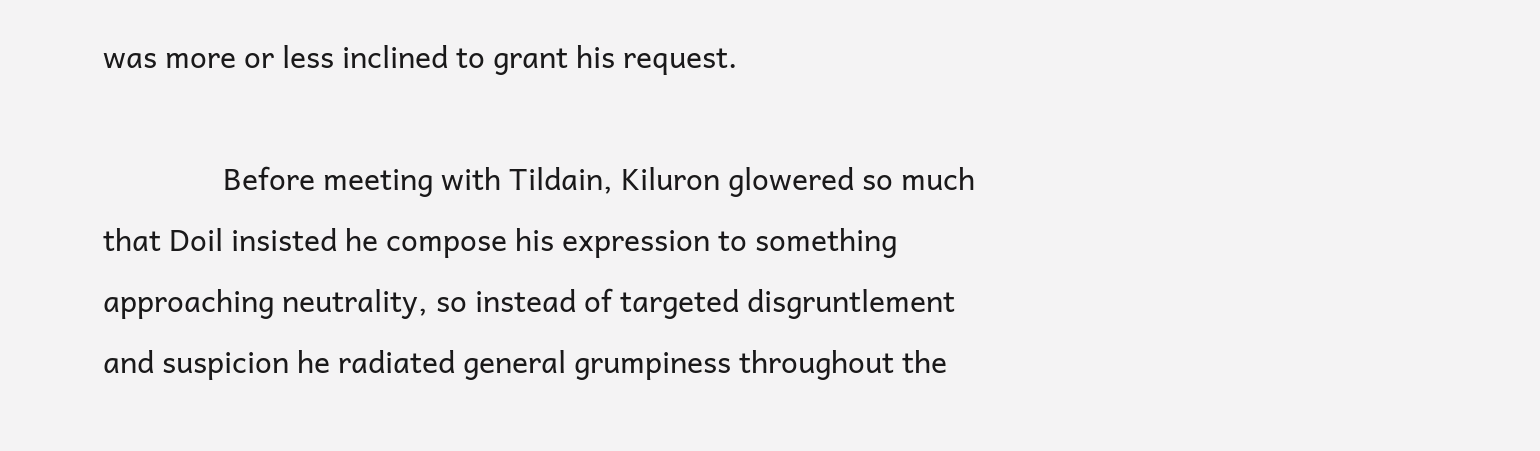was more or less inclined to grant his request.

               Before meeting with Tildain, Kiluron glowered so much that Doil insisted he compose his expression to something approaching neutrality, so instead of targeted disgruntlement and suspicion he radiated general grumpiness throughout the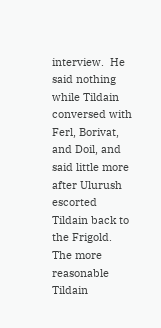interview.  He said nothing while Tildain conversed with Ferl, Borivat, and Doil, and said little more after Ulurush escorted Tildain back to the Frigold.  The more reasonable Tildain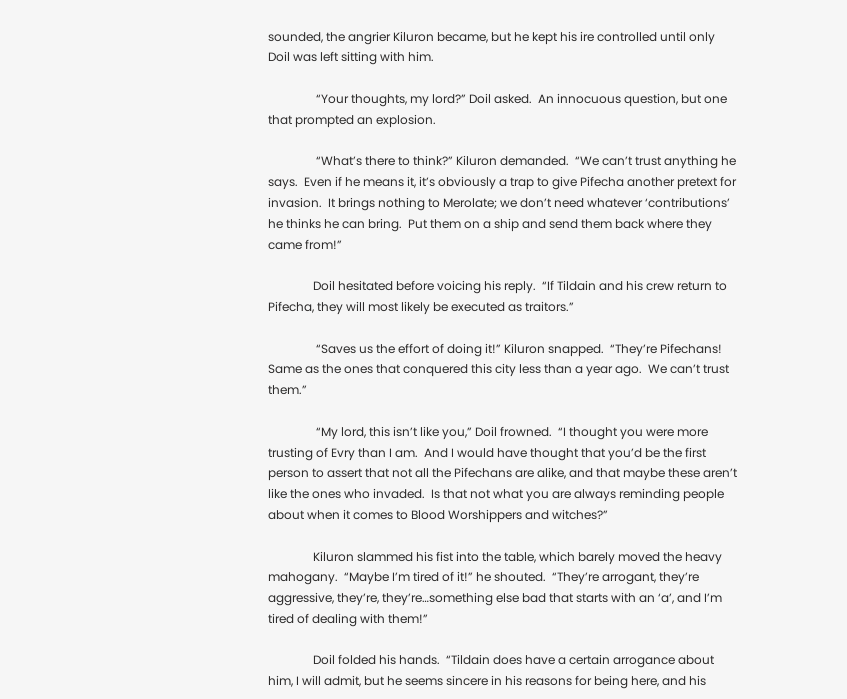sounded, the angrier Kiluron became, but he kept his ire controlled until only Doil was left sitting with him.

                “Your thoughts, my lord?” Doil asked.  An innocuous question, but one that prompted an explosion.

                “What’s there to think?” Kiluron demanded.  “We can’t trust anything he says.  Even if he means it, it’s obviously a trap to give Pifecha another pretext for invasion.  It brings nothing to Merolate; we don’t need whatever ‘contributions’ he thinks he can bring.  Put them on a ship and send them back where they came from!”

               Doil hesitated before voicing his reply.  “If Tildain and his crew return to Pifecha, they will most likely be executed as traitors.”

                “Saves us the effort of doing it!” Kiluron snapped.  “They’re Pifechans!  Same as the ones that conquered this city less than a year ago.  We can’t trust them.”

                “My lord, this isn’t like you,” Doil frowned.  “I thought you were more trusting of Evry than I am.  And I would have thought that you’d be the first person to assert that not all the Pifechans are alike, and that maybe these aren’t like the ones who invaded.  Is that not what you are always reminding people about when it comes to Blood Worshippers and witches?”

               Kiluron slammed his fist into the table, which barely moved the heavy mahogany.  “Maybe I’m tired of it!” he shouted.  “They’re arrogant, they’re aggressive, they’re, they’re…something else bad that starts with an ‘a’, and I’m tired of dealing with them!”

               Doil folded his hands.  “Tildain does have a certain arrogance about him, I will admit, but he seems sincere in his reasons for being here, and his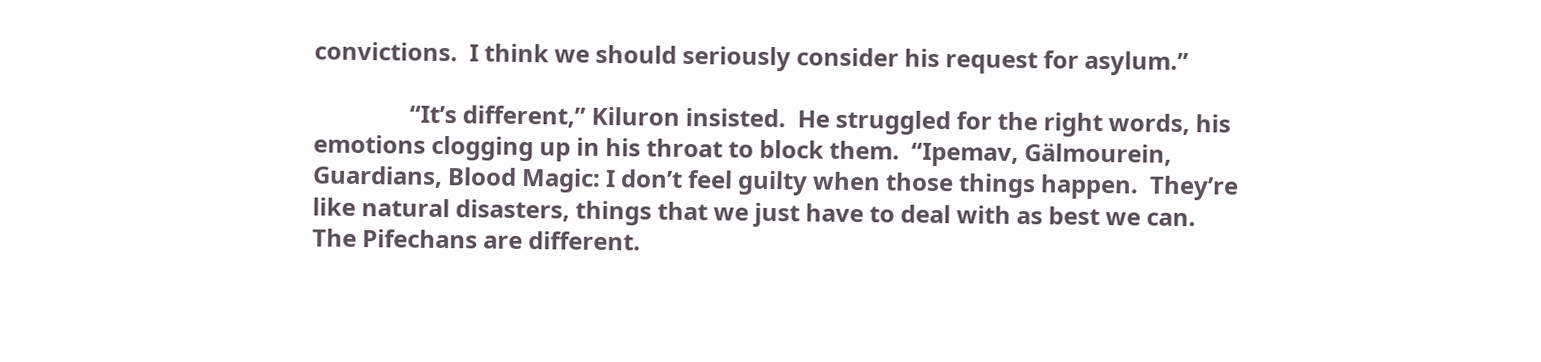convictions.  I think we should seriously consider his request for asylum.”

                “It’s different,” Kiluron insisted.  He struggled for the right words, his emotions clogging up in his throat to block them.  “Ipemav, Gälmourein, Guardians, Blood Magic: I don’t feel guilty when those things happen.  They’re like natural disasters, things that we just have to deal with as best we can.  The Pifechans are different.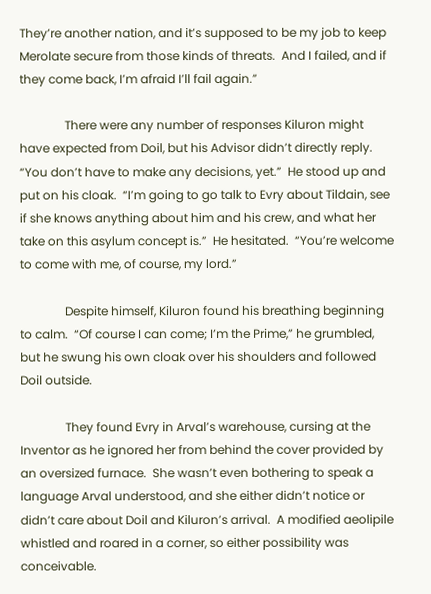They’re another nation, and it’s supposed to be my job to keep Merolate secure from those kinds of threats.  And I failed, and if they come back, I’m afraid I’ll fail again.”

               There were any number of responses Kiluron might have expected from Doil, but his Advisor didn’t directly reply.  “You don’t have to make any decisions, yet.”  He stood up and put on his cloak.  “I’m going to go talk to Evry about Tildain, see if she knows anything about him and his crew, and what her take on this asylum concept is.”  He hesitated.  “You’re welcome to come with me, of course, my lord.”

               Despite himself, Kiluron found his breathing beginning to calm.  “Of course I can come; I’m the Prime,” he grumbled, but he swung his own cloak over his shoulders and followed Doil outside.

               They found Evry in Arval’s warehouse, cursing at the Inventor as he ignored her from behind the cover provided by an oversized furnace.  She wasn’t even bothering to speak a language Arval understood, and she either didn’t notice or didn’t care about Doil and Kiluron’s arrival.  A modified aeolipile whistled and roared in a corner, so either possibility was conceivable.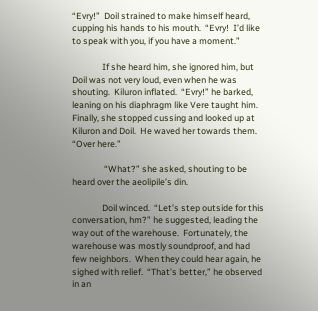“Evry!”  Doil strained to make himself heard, cupping his hands to his mouth.  “Evry!  I’d like to speak with you, if you have a moment.”

               If she heard him, she ignored him, but Doil was not very loud, even when he was shouting.  Kiluron inflated.  “Evry!” he barked, leaning on his diaphragm like Vere taught him.  Finally, she stopped cussing and looked up at Kiluron and Doil.  He waved her towards them.  “Over here.”

                “What?” she asked, shouting to be heard over the aeolipile’s din.

               Doil winced.  “Let’s step outside for this conversation, hm?” he suggested, leading the way out of the warehouse.  Fortunately, the warehouse was mostly soundproof, and had few neighbors.  When they could hear again, he sighed with relief.  “That’s better,” he observed in an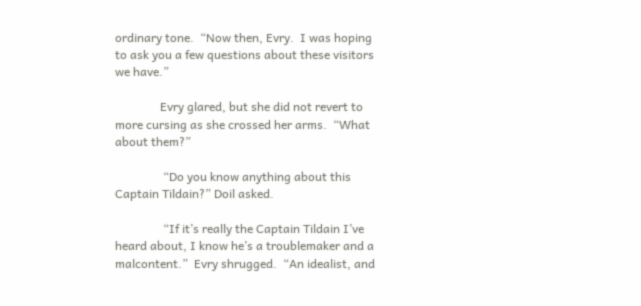ordinary tone.  “Now then, Evry.  I was hoping to ask you a few questions about these visitors we have.”

               Evry glared, but she did not revert to more cursing as she crossed her arms.  “What about them?”

                “Do you know anything about this Captain Tildain?” Doil asked.

                “If it’s really the Captain Tildain I’ve heard about, I know he’s a troublemaker and a malcontent.”  Evry shrugged.  “An idealist, and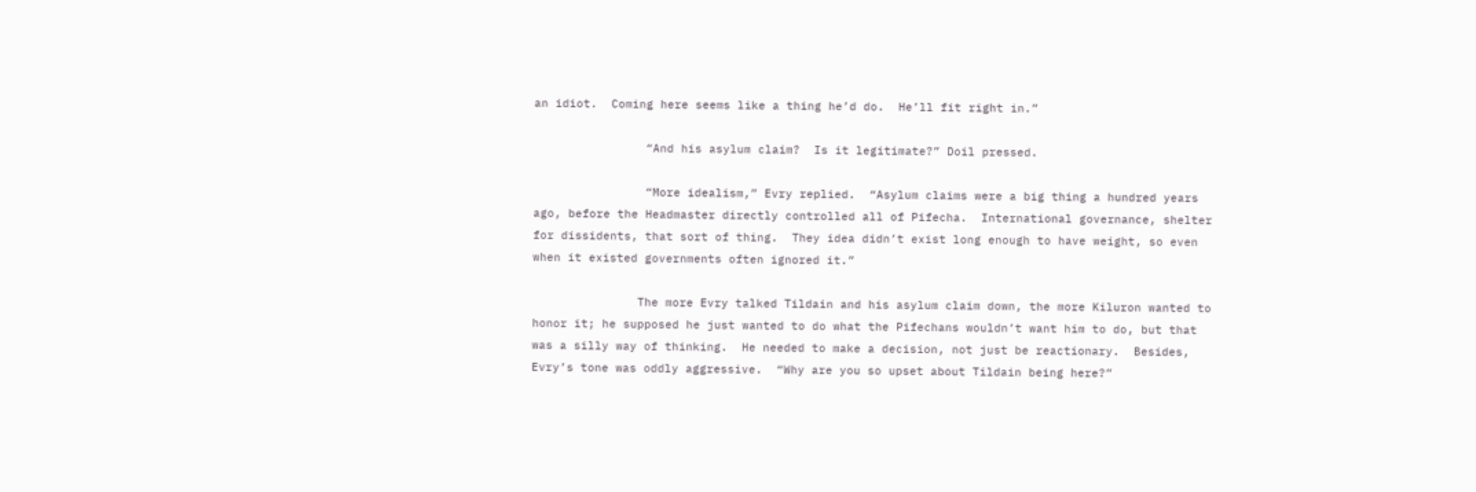an idiot.  Coming here seems like a thing he’d do.  He’ll fit right in.”

                “And his asylum claim?  Is it legitimate?” Doil pressed.

                “More idealism,” Evry replied.  “Asylum claims were a big thing a hundred years ago, before the Headmaster directly controlled all of Pifecha.  International governance, shelter for dissidents, that sort of thing.  They idea didn’t exist long enough to have weight, so even when it existed governments often ignored it.”

               The more Evry talked Tildain and his asylum claim down, the more Kiluron wanted to honor it; he supposed he just wanted to do what the Pifechans wouldn’t want him to do, but that was a silly way of thinking.  He needed to make a decision, not just be reactionary.  Besides, Evry’s tone was oddly aggressive.  “Why are you so upset about Tildain being here?”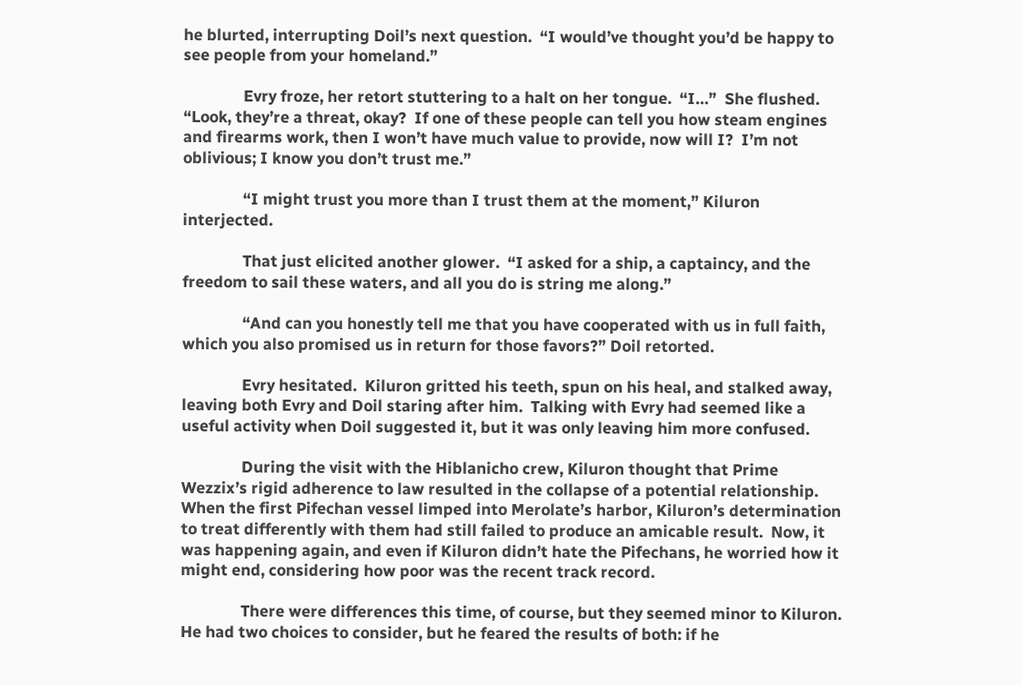he blurted, interrupting Doil’s next question.  “I would’ve thought you’d be happy to see people from your homeland.”

               Evry froze, her retort stuttering to a halt on her tongue.  “I…”  She flushed.  “Look, they’re a threat, okay?  If one of these people can tell you how steam engines and firearms work, then I won’t have much value to provide, now will I?  I’m not oblivious; I know you don’t trust me.”

               “I might trust you more than I trust them at the moment,” Kiluron interjected.

               That just elicited another glower.  “I asked for a ship, a captaincy, and the freedom to sail these waters, and all you do is string me along.”

               “And can you honestly tell me that you have cooperated with us in full faith, which you also promised us in return for those favors?” Doil retorted.

               Evry hesitated.  Kiluron gritted his teeth, spun on his heal, and stalked away, leaving both Evry and Doil staring after him.  Talking with Evry had seemed like a useful activity when Doil suggested it, but it was only leaving him more confused.

               During the visit with the Hiblanicho crew, Kiluron thought that Prime Wezzix’s rigid adherence to law resulted in the collapse of a potential relationship.  When the first Pifechan vessel limped into Merolate’s harbor, Kiluron’s determination to treat differently with them had still failed to produce an amicable result.  Now, it was happening again, and even if Kiluron didn’t hate the Pifechans, he worried how it might end, considering how poor was the recent track record.

               There were differences this time, of course, but they seemed minor to Kiluron.  He had two choices to consider, but he feared the results of both: if he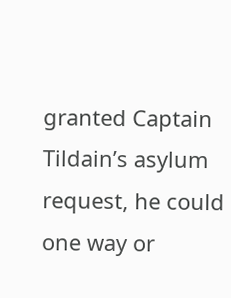granted Captain Tildain’s asylum request, he could one way or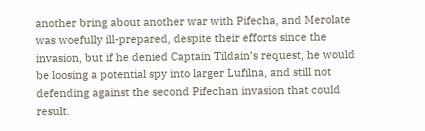another bring about another war with Pifecha, and Merolate was woefully ill-prepared, despite their efforts since the invasion, but if he denied Captain Tildain’s request, he would be loosing a potential spy into larger Lufilna, and still not defending against the second Pifechan invasion that could result.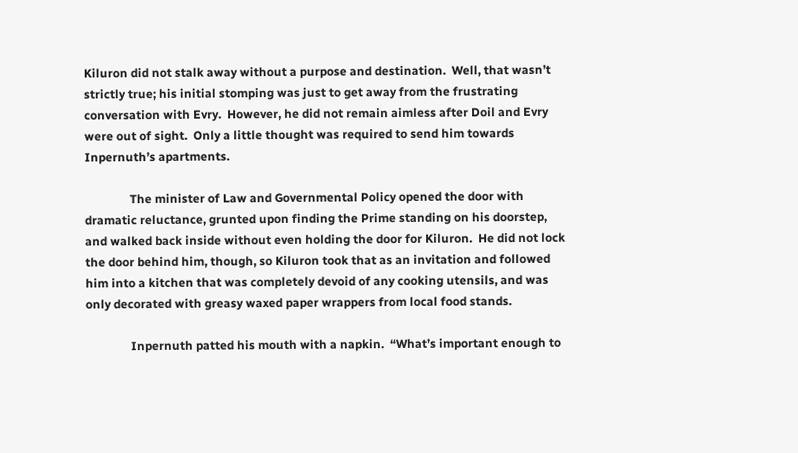Kiluron did not stalk away without a purpose and destination.  Well, that wasn’t strictly true; his initial stomping was just to get away from the frustrating conversation with Evry.  However, he did not remain aimless after Doil and Evry were out of sight.  Only a little thought was required to send him towards Inpernuth’s apartments.

               The minister of Law and Governmental Policy opened the door with dramatic reluctance, grunted upon finding the Prime standing on his doorstep, and walked back inside without even holding the door for Kiluron.  He did not lock the door behind him, though, so Kiluron took that as an invitation and followed him into a kitchen that was completely devoid of any cooking utensils, and was only decorated with greasy waxed paper wrappers from local food stands.

               Inpernuth patted his mouth with a napkin.  “What’s important enough to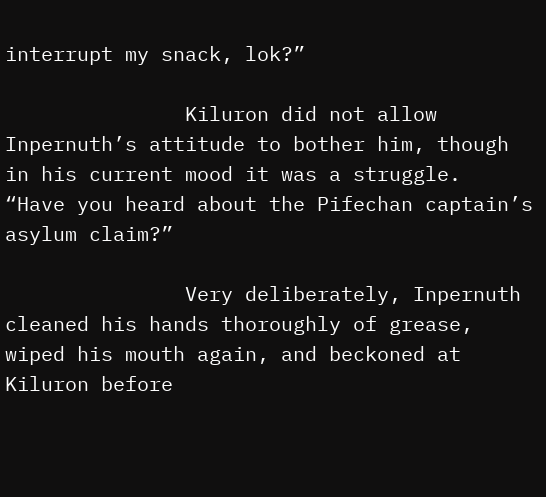interrupt my snack, lok?”

               Kiluron did not allow Inpernuth’s attitude to bother him, though in his current mood it was a struggle.  “Have you heard about the Pifechan captain’s asylum claim?”

               Very deliberately, Inpernuth cleaned his hands thoroughly of grease, wiped his mouth again, and beckoned at Kiluron before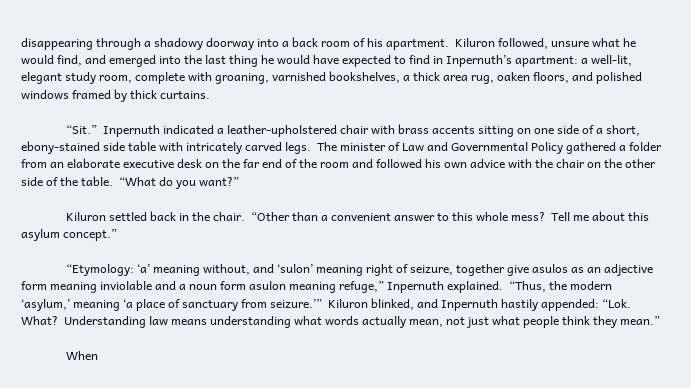disappearing through a shadowy doorway into a back room of his apartment.  Kiluron followed, unsure what he would find, and emerged into the last thing he would have expected to find in Inpernuth’s apartment: a well-lit, elegant study room, complete with groaning, varnished bookshelves, a thick area rug, oaken floors, and polished windows framed by thick curtains.

               “Sit.”  Inpernuth indicated a leather-upholstered chair with brass accents sitting on one side of a short, ebony-stained side table with intricately carved legs.  The minister of Law and Governmental Policy gathered a folder from an elaborate executive desk on the far end of the room and followed his own advice with the chair on the other side of the table.  “What do you want?”

               Kiluron settled back in the chair.  “Other than a convenient answer to this whole mess?  Tell me about this asylum concept.”

               “Etymology: ‘a’ meaning without, and ‘sulon’ meaning right of seizure, together give asulos as an adjective form meaning inviolable and a noun form asulon meaning refuge,” Inpernuth explained.  “Thus, the modern ‘asylum,’ meaning ‘a place of sanctuary from seizure.’”  Kiluron blinked, and Inpernuth hastily appended: “Lok.  What?  Understanding law means understanding what words actually mean, not just what people think they mean.”

               When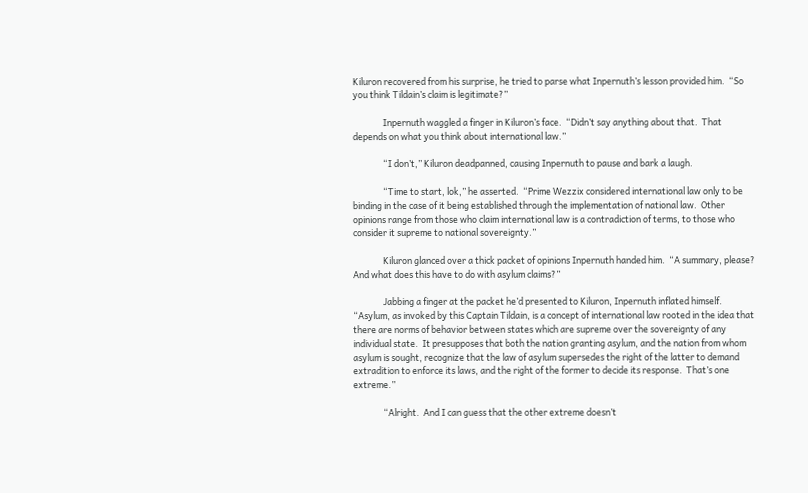Kiluron recovered from his surprise, he tried to parse what Inpernuth’s lesson provided him.  “So you think Tildain’s claim is legitimate?”

               Inpernuth waggled a finger in Kiluron’s face.  “Didn’t say anything about that.  That depends on what you think about international law.”

               “I don’t,” Kiluron deadpanned, causing Inpernuth to pause and bark a laugh.

               “Time to start, lok,” he asserted.  “Prime Wezzix considered international law only to be binding in the case of it being established through the implementation of national law.  Other opinions range from those who claim international law is a contradiction of terms, to those who consider it supreme to national sovereignty.”

               Kiluron glanced over a thick packet of opinions Inpernuth handed him.  “A summary, please?  And what does this have to do with asylum claims?”

               Jabbing a finger at the packet he’d presented to Kiluron, Inpernuth inflated himself.  “Asylum, as invoked by this Captain Tildain, is a concept of international law rooted in the idea that there are norms of behavior between states which are supreme over the sovereignty of any individual state.  It presupposes that both the nation granting asylum, and the nation from whom asylum is sought, recognize that the law of asylum supersedes the right of the latter to demand extradition to enforce its laws, and the right of the former to decide its response.  That’s one extreme.”

               “Alright.  And I can guess that the other extreme doesn’t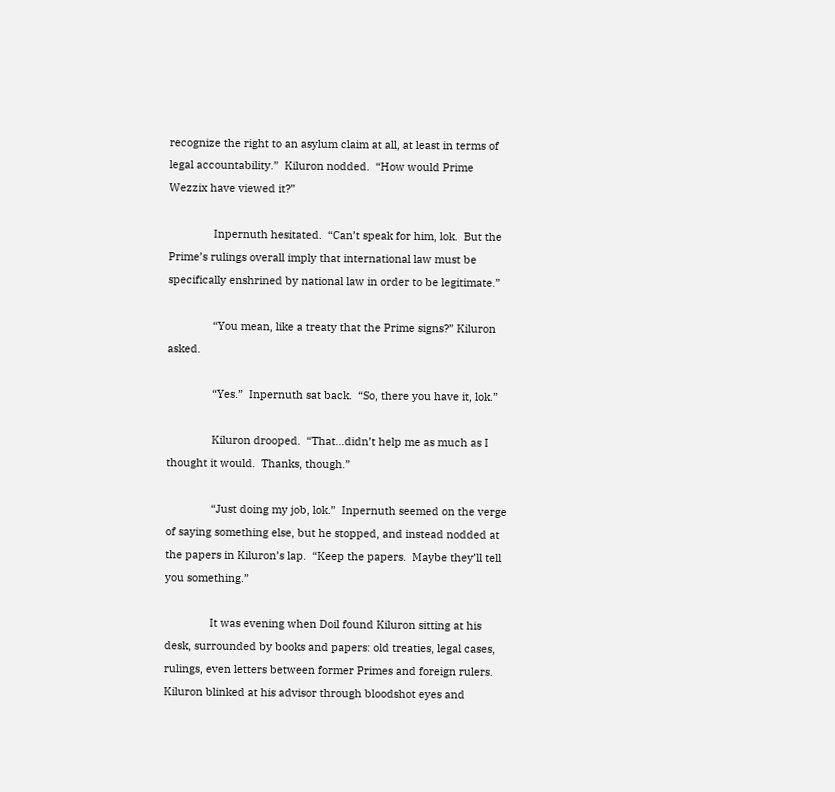recognize the right to an asylum claim at all, at least in terms of legal accountability.”  Kiluron nodded.  “How would Prime Wezzix have viewed it?”

               Inpernuth hesitated.  “Can’t speak for him, lok.  But the Prime’s rulings overall imply that international law must be specifically enshrined by national law in order to be legitimate.”

               “You mean, like a treaty that the Prime signs?” Kiluron asked.

               “Yes.”  Inpernuth sat back.  “So, there you have it, lok.”

               Kiluron drooped.  “That…didn’t help me as much as I thought it would.  Thanks, though.”

               “Just doing my job, lok.”  Inpernuth seemed on the verge of saying something else, but he stopped, and instead nodded at the papers in Kiluron’s lap.  “Keep the papers.  Maybe they’ll tell you something.”

               It was evening when Doil found Kiluron sitting at his desk, surrounded by books and papers: old treaties, legal cases, rulings, even letters between former Primes and foreign rulers.  Kiluron blinked at his advisor through bloodshot eyes and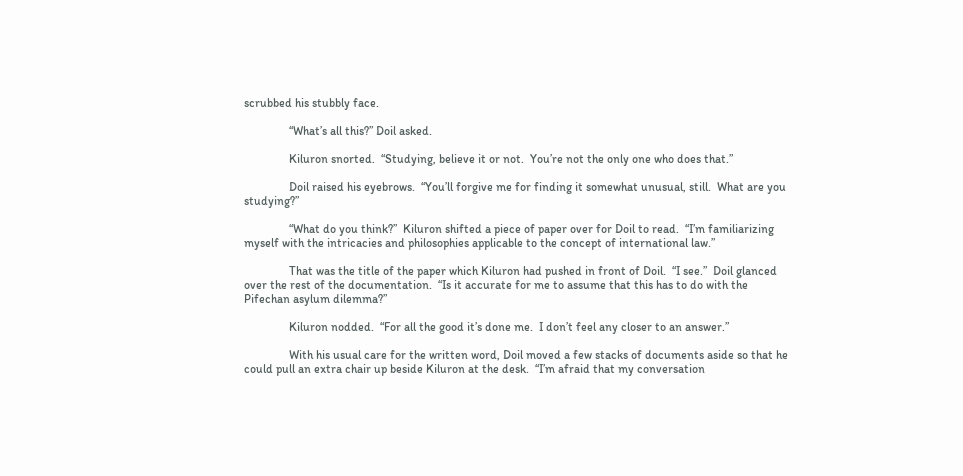scrubbed his stubbly face.

               “What’s all this?” Doil asked.

               Kiluron snorted.  “Studying, believe it or not.  You’re not the only one who does that.”

               Doil raised his eyebrows.  “You’ll forgive me for finding it somewhat unusual, still.  What are you studying?”

               “What do you think?”  Kiluron shifted a piece of paper over for Doil to read.  “I’m familiarizing myself with the intricacies and philosophies applicable to the concept of international law.”

               That was the title of the paper which Kiluron had pushed in front of Doil.  “I see.”  Doil glanced over the rest of the documentation.  “Is it accurate for me to assume that this has to do with the Pifechan asylum dilemma?”

               Kiluron nodded.  “For all the good it’s done me.  I don’t feel any closer to an answer.”

               With his usual care for the written word, Doil moved a few stacks of documents aside so that he could pull an extra chair up beside Kiluron at the desk.  “I’m afraid that my conversation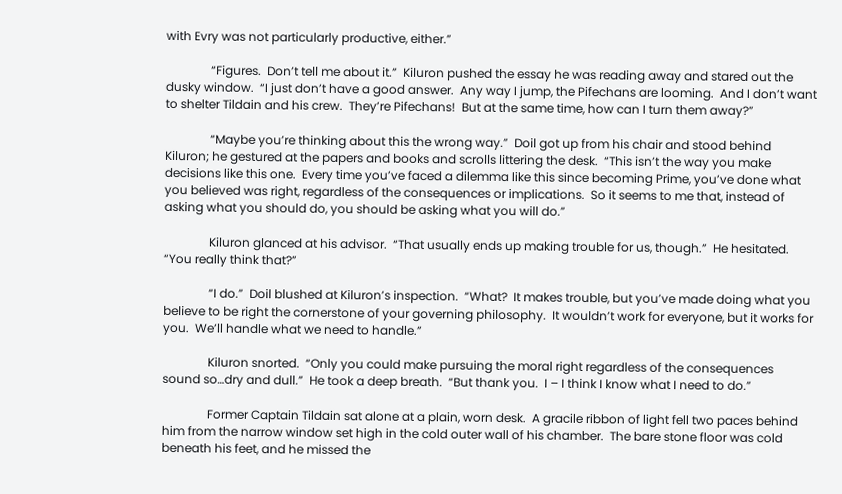with Evry was not particularly productive, either.”

               “Figures.  Don’t tell me about it.”  Kiluron pushed the essay he was reading away and stared out the dusky window.  “I just don’t have a good answer.  Any way I jump, the Pifechans are looming.  And I don’t want to shelter Tildain and his crew.  They’re Pifechans!  But at the same time, how can I turn them away?”

               “Maybe you’re thinking about this the wrong way.”  Doil got up from his chair and stood behind Kiluron; he gestured at the papers and books and scrolls littering the desk.  “This isn’t the way you make decisions like this one.  Every time you’ve faced a dilemma like this since becoming Prime, you’ve done what you believed was right, regardless of the consequences or implications.  So it seems to me that, instead of asking what you should do, you should be asking what you will do.”

               Kiluron glanced at his advisor.  “That usually ends up making trouble for us, though.”  He hesitated.  “You really think that?”

               “I do.”  Doil blushed at Kiluron’s inspection.  “What?  It makes trouble, but you’ve made doing what you believe to be right the cornerstone of your governing philosophy.  It wouldn’t work for everyone, but it works for you.  We’ll handle what we need to handle.”

               Kiluron snorted.  “Only you could make pursuing the moral right regardless of the consequences sound so…dry and dull.”  He took a deep breath.  “But thank you.  I – I think I know what I need to do.”

               Former Captain Tildain sat alone at a plain, worn desk.  A gracile ribbon of light fell two paces behind him from the narrow window set high in the cold outer wall of his chamber.  The bare stone floor was cold beneath his feet, and he missed the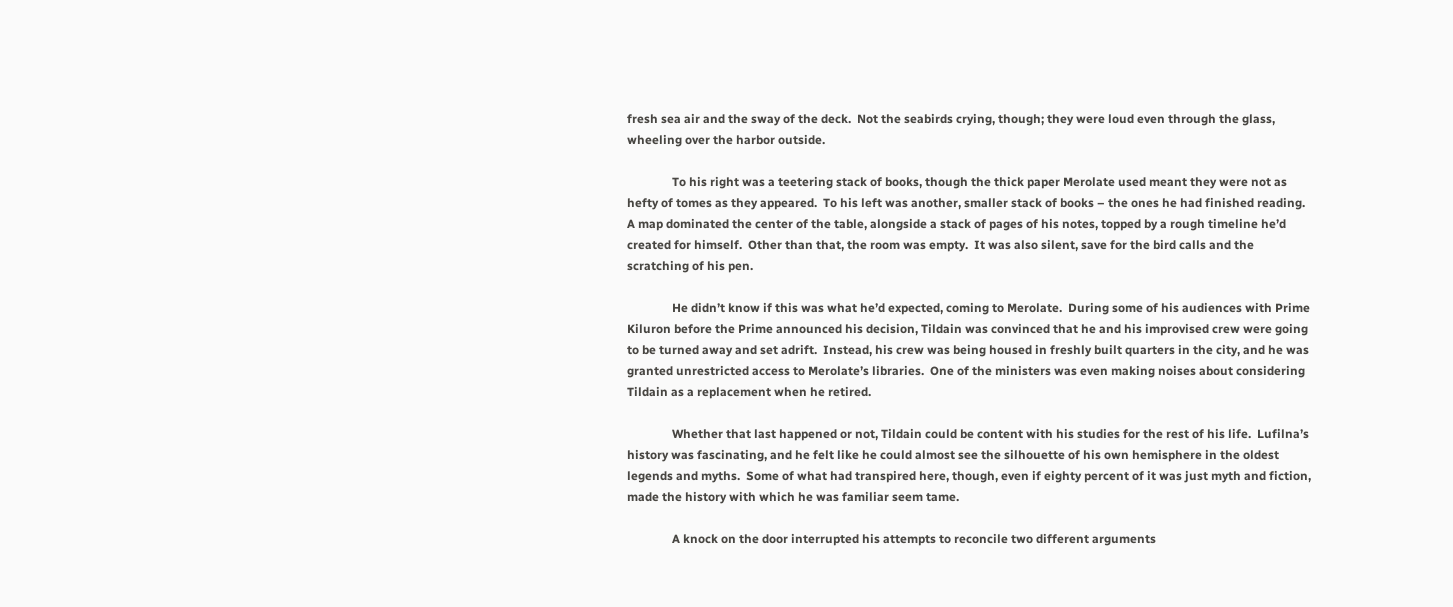fresh sea air and the sway of the deck.  Not the seabirds crying, though; they were loud even through the glass, wheeling over the harbor outside.

               To his right was a teetering stack of books, though the thick paper Merolate used meant they were not as hefty of tomes as they appeared.  To his left was another, smaller stack of books – the ones he had finished reading.  A map dominated the center of the table, alongside a stack of pages of his notes, topped by a rough timeline he’d created for himself.  Other than that, the room was empty.  It was also silent, save for the bird calls and the scratching of his pen.

               He didn’t know if this was what he’d expected, coming to Merolate.  During some of his audiences with Prime Kiluron before the Prime announced his decision, Tildain was convinced that he and his improvised crew were going to be turned away and set adrift.  Instead, his crew was being housed in freshly built quarters in the city, and he was granted unrestricted access to Merolate’s libraries.  One of the ministers was even making noises about considering Tildain as a replacement when he retired.

               Whether that last happened or not, Tildain could be content with his studies for the rest of his life.  Lufilna’s history was fascinating, and he felt like he could almost see the silhouette of his own hemisphere in the oldest legends and myths.  Some of what had transpired here, though, even if eighty percent of it was just myth and fiction, made the history with which he was familiar seem tame.

               A knock on the door interrupted his attempts to reconcile two different arguments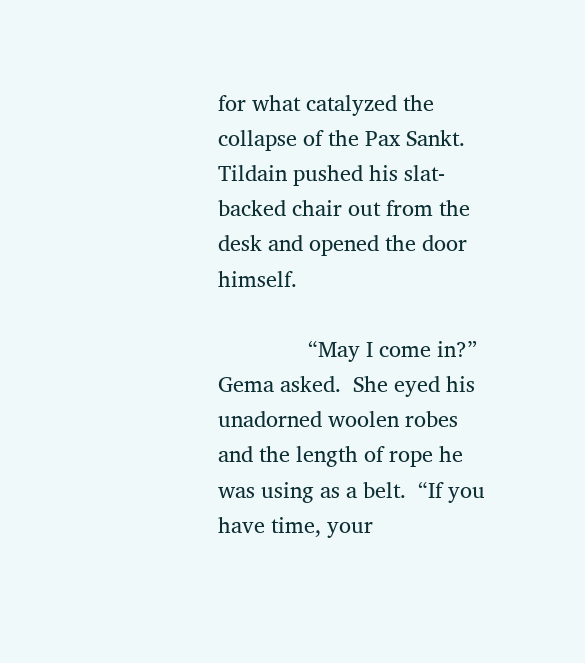for what catalyzed the collapse of the Pax Sankt.  Tildain pushed his slat-backed chair out from the desk and opened the door himself.

               “May I come in?” Gema asked.  She eyed his unadorned woolen robes and the length of rope he was using as a belt.  “If you have time, your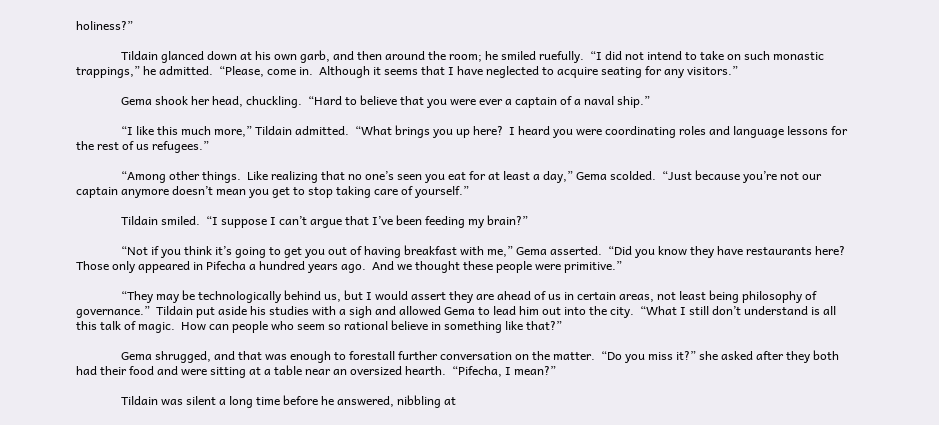holiness?”

               Tildain glanced down at his own garb, and then around the room; he smiled ruefully.  “I did not intend to take on such monastic trappings,” he admitted.  “Please, come in.  Although it seems that I have neglected to acquire seating for any visitors.”

               Gema shook her head, chuckling.  “Hard to believe that you were ever a captain of a naval ship.”

               “I like this much more,” Tildain admitted.  “What brings you up here?  I heard you were coordinating roles and language lessons for the rest of us refugees.”

               “Among other things.  Like realizing that no one’s seen you eat for at least a day,” Gema scolded.  “Just because you’re not our captain anymore doesn’t mean you get to stop taking care of yourself.”

               Tildain smiled.  “I suppose I can’t argue that I’ve been feeding my brain?”

               “Not if you think it’s going to get you out of having breakfast with me,” Gema asserted.  “Did you know they have restaurants here?  Those only appeared in Pifecha a hundred years ago.  And we thought these people were primitive.”

               “They may be technologically behind us, but I would assert they are ahead of us in certain areas, not least being philosophy of governance.”  Tildain put aside his studies with a sigh and allowed Gema to lead him out into the city.  “What I still don’t understand is all this talk of magic.  How can people who seem so rational believe in something like that?”

               Gema shrugged, and that was enough to forestall further conversation on the matter.  “Do you miss it?” she asked after they both had their food and were sitting at a table near an oversized hearth.  “Pifecha, I mean?”

               Tildain was silent a long time before he answered, nibbling at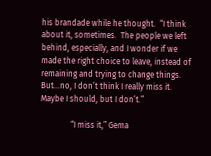his brandade while he thought.  “I think about it, sometimes.  The people we left behind, especially, and I wonder if we made the right choice to leave, instead of remaining and trying to change things.  But…no, I don’t think I really miss it.  Maybe I should, but I don’t.”

               “I miss it,” Gema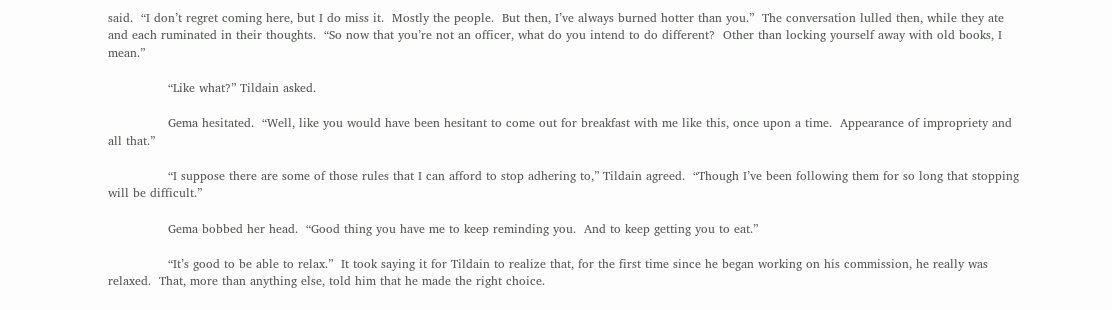said.  “I don’t regret coming here, but I do miss it.  Mostly the people.  But then, I’ve always burned hotter than you.”  The conversation lulled then, while they ate and each ruminated in their thoughts.  “So now that you’re not an officer, what do you intend to do different?  Other than locking yourself away with old books, I mean.”

               “Like what?” Tildain asked.

               Gema hesitated.  “Well, like you would have been hesitant to come out for breakfast with me like this, once upon a time.  Appearance of impropriety and all that.”

               “I suppose there are some of those rules that I can afford to stop adhering to,” Tildain agreed.  “Though I’ve been following them for so long that stopping will be difficult.”

               Gema bobbed her head.  “Good thing you have me to keep reminding you.  And to keep getting you to eat.”

               “It’s good to be able to relax.”  It took saying it for Tildain to realize that, for the first time since he began working on his commission, he really was relaxed.  That, more than anything else, told him that he made the right choice.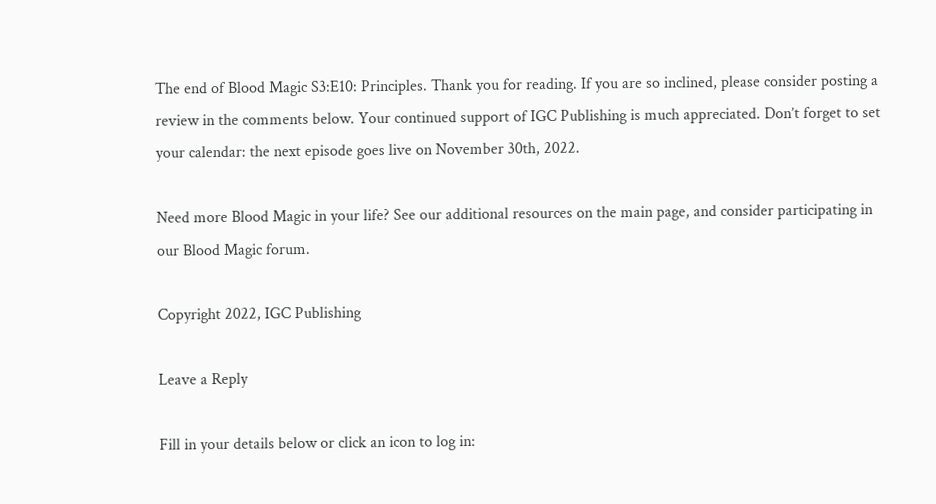The end of Blood Magic S3:E10: Principles. Thank you for reading. If you are so inclined, please consider posting a review in the comments below. Your continued support of IGC Publishing is much appreciated. Don’t forget to set your calendar: the next episode goes live on November 30th, 2022.

Need more Blood Magic in your life? See our additional resources on the main page, and consider participating in our Blood Magic forum.

Copyright 2022, IGC Publishing

Leave a Reply

Fill in your details below or click an icon to log in: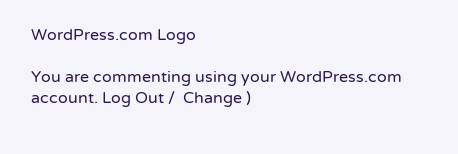WordPress.com Logo

You are commenting using your WordPress.com account. Log Out /  Change )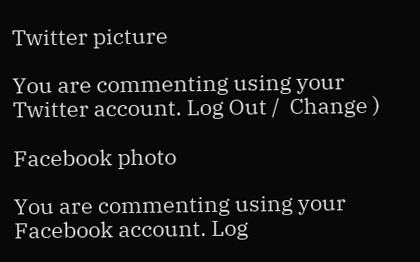Twitter picture

You are commenting using your Twitter account. Log Out /  Change )

Facebook photo

You are commenting using your Facebook account. Log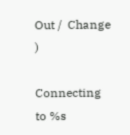Out /  Change )

Connecting to %s